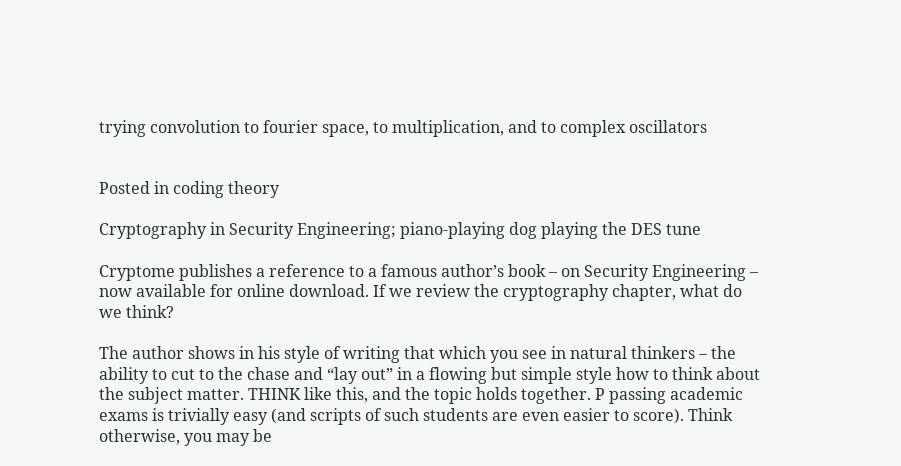trying convolution to fourier space, to multiplication, and to complex oscillators


Posted in coding theory

Cryptography in Security Engineering; piano-playing dog playing the DES tune

Cryptome publishes a reference to a famous author’s book – on Security Engineering – now available for online download. If we review the cryptography chapter, what do we think?

The author shows in his style of writing that which you see in natural thinkers – the ability to cut to the chase and “lay out” in a flowing but simple style how to think about the subject matter. THINK like this, and the topic holds together. P passing academic exams is trivially easy (and scripts of such students are even easier to score). Think otherwise, you may be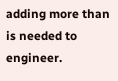adding more than is needed to engineer.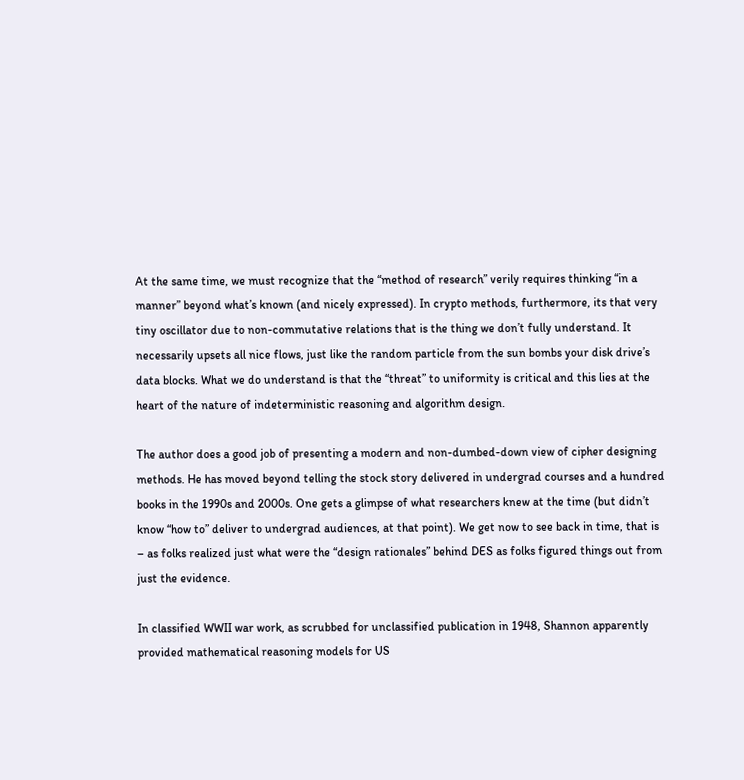At the same time, we must recognize that the “method of research” verily requires thinking “in a manner” beyond what’s known (and nicely expressed). In crypto methods, furthermore, its that very tiny oscillator due to non-commutative relations that is the thing we don’t fully understand. It necessarily upsets all nice flows, just like the random particle from the sun bombs your disk drive’s data blocks. What we do understand is that the “threat” to uniformity is critical and this lies at the heart of the nature of indeterministic reasoning and algorithm design.

The author does a good job of presenting a modern and non-dumbed-down view of cipher designing methods. He has moved beyond telling the stock story delivered in undergrad courses and a hundred books in the 1990s and 2000s. One gets a glimpse of what researchers knew at the time (but didn’t know “how to” deliver to undergrad audiences, at that point). We get now to see back in time, that is – as folks realized just what were the “design rationales” behind DES as folks figured things out from just the evidence.

In classified WWII war work, as scrubbed for unclassified publication in 1948, Shannon apparently provided mathematical reasoning models for US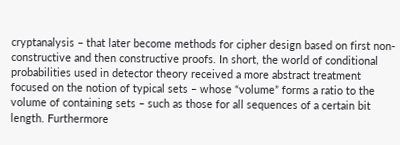cryptanalysis – that later become methods for cipher design based on first non-constructive and then constructive proofs. In short, the world of conditional probabilities used in detector theory received a more abstract treatment focused on the notion of typical sets – whose “volume” forms a ratio to the volume of containing sets – such as those for all sequences of a certain bit length. Furthermore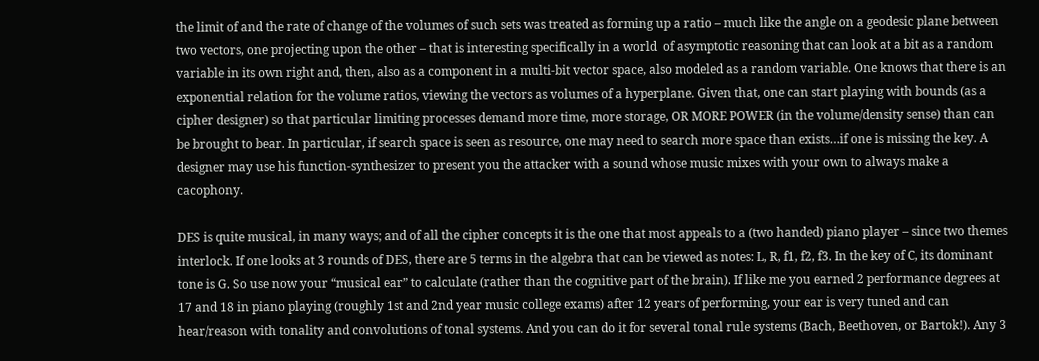the limit of and the rate of change of the volumes of such sets was treated as forming up a ratio – much like the angle on a geodesic plane between two vectors, one projecting upon the other – that is interesting specifically in a world  of asymptotic reasoning that can look at a bit as a random variable in its own right and, then, also as a component in a multi-bit vector space, also modeled as a random variable. One knows that there is an exponential relation for the volume ratios, viewing the vectors as volumes of a hyperplane. Given that, one can start playing with bounds (as a cipher designer) so that particular limiting processes demand more time, more storage, OR MORE POWER (in the volume/density sense) than can be brought to bear. In particular, if search space is seen as resource, one may need to search more space than exists…if one is missing the key. A designer may use his function-synthesizer to present you the attacker with a sound whose music mixes with your own to always make a cacophony.

DES is quite musical, in many ways; and of all the cipher concepts it is the one that most appeals to a (two handed) piano player – since two themes interlock. If one looks at 3 rounds of DES, there are 5 terms in the algebra that can be viewed as notes: L, R, f1, f2, f3. In the key of C, its dominant tone is G. So use now your “musical ear” to calculate (rather than the cognitive part of the brain). If like me you earned 2 performance degrees at 17 and 18 in piano playing (roughly 1st and 2nd year music college exams) after 12 years of performing, your ear is very tuned and can hear/reason with tonality and convolutions of tonal systems. And you can do it for several tonal rule systems (Bach, Beethoven, or Bartok!). Any 3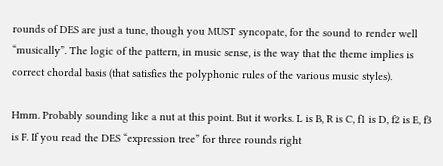rounds of DES are just a tune, though you MUST syncopate, for the sound to render well “musically”. The logic of the pattern, in music sense, is the way that the theme implies is correct chordal basis (that satisfies the polyphonic rules of the various music styles).

Hmm. Probably sounding like a nut at this point. But it works. L is B, R is C, f1 is D, f2 is E, f3 is F. If you read the DES “expression tree” for three rounds right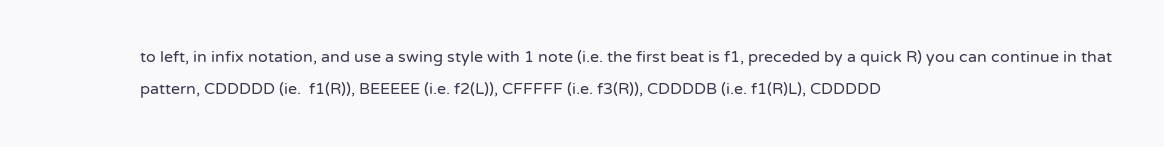to left, in infix notation, and use a swing style with 1 note (i.e. the first beat is f1, preceded by a quick R) you can continue in that pattern, CDDDDD (ie.  f1(R)), BEEEEE (i.e. f2(L)), CFFFFF (i.e. f3(R)), CDDDDB (i.e. f1(R)L), CDDDDD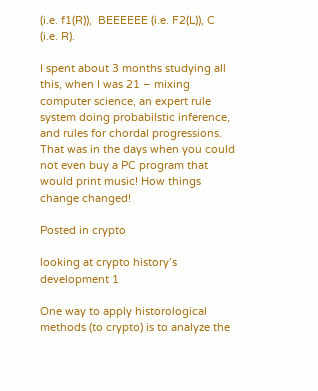(i.e. f1(R)),  BEEEEEE (i.e. F2(L)), C (i.e. R).

I spent about 3 months studying all this, when I was 21 – mixing computer science, an expert rule system doing probabilstic inference, and rules for chordal progressions. That was in the days when you could not even buy a PC program that would print music! How things change changed!

Posted in crypto

looking at crypto history’s development 1

One way to apply historological methods (to crypto) is to analyze the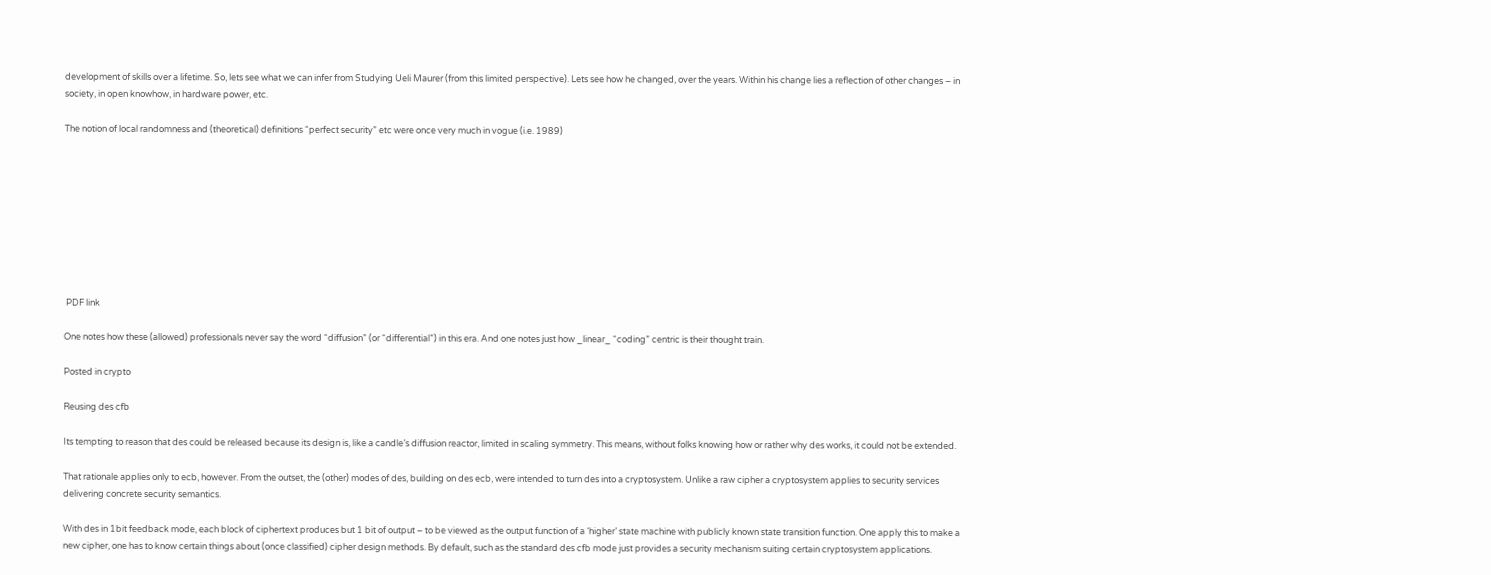development of skills over a lifetime. So, lets see what we can infer from Studying Ueli Maurer (from this limited perspective). Lets see how he changed, over the years. Within his change lies a reflection of other changes – in society, in open knowhow, in hardware power, etc.

The notion of local randomness and (theoretical) definitions “perfect security” etc were once very much in vogue (i.e. 1989)









 PDF link

One notes how these (allowed) professionals never say the word “diffusion” (or “differential”) in this era. And one notes just how _linear_ “coding” centric is their thought train.

Posted in crypto

Reusing des cfb

Its tempting to reason that des could be released because its design is, like a candle’s diffusion reactor, limited in scaling symmetry. This means, without folks knowing how or rather why des works, it could not be extended.

That rationale applies only to ecb, however. From the outset, the (other) modes of des, building on des ecb, were intended to turn des into a cryptosystem. Unlike a raw cipher a cryptosystem applies to security services delivering concrete security semantics.

With des in 1bit feedback mode, each block of ciphertext produces but 1 bit of output – to be viewed as the output function of a ‘higher’ state machine with publicly known state transition function. One apply this to make a new cipher, one has to know certain things about (once classified) cipher design methods. By default, such as the standard des cfb mode just provides a security mechanism suiting certain cryptosystem applications.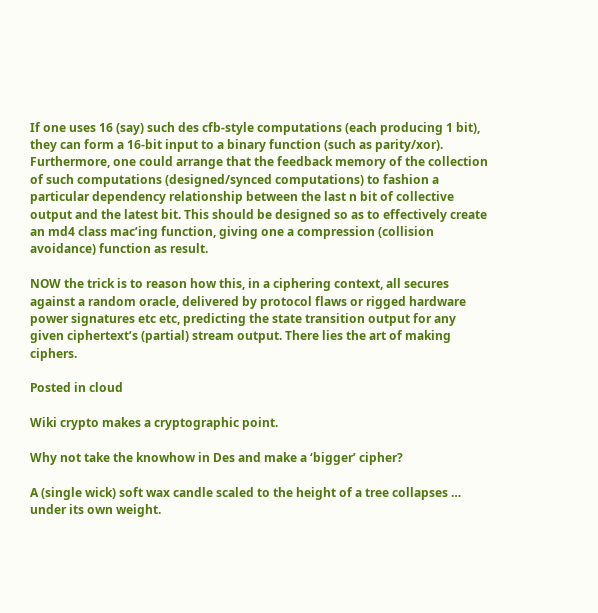If one uses 16 (say) such des cfb-style computations (each producing 1 bit), they can form a 16-bit input to a binary function (such as parity/xor). Furthermore, one could arrange that the feedback memory of the collection of such computations (designed/synced computations) to fashion a particular dependency relationship between the last n bit of collective output and the latest bit. This should be designed so as to effectively create an md4 class mac’ing function, giving one a compression (collision avoidance) function as result.

NOW the trick is to reason how this, in a ciphering context, all secures against a random oracle, delivered by protocol flaws or rigged hardware power signatures etc etc, predicting the state transition output for any given ciphertext’s (partial) stream output. There lies the art of making ciphers.

Posted in cloud

Wiki crypto makes a cryptographic point.

Why not take the knowhow in Des and make a ‘bigger’ cipher?

A (single wick) soft wax candle scaled to the height of a tree collapses … under its own weight.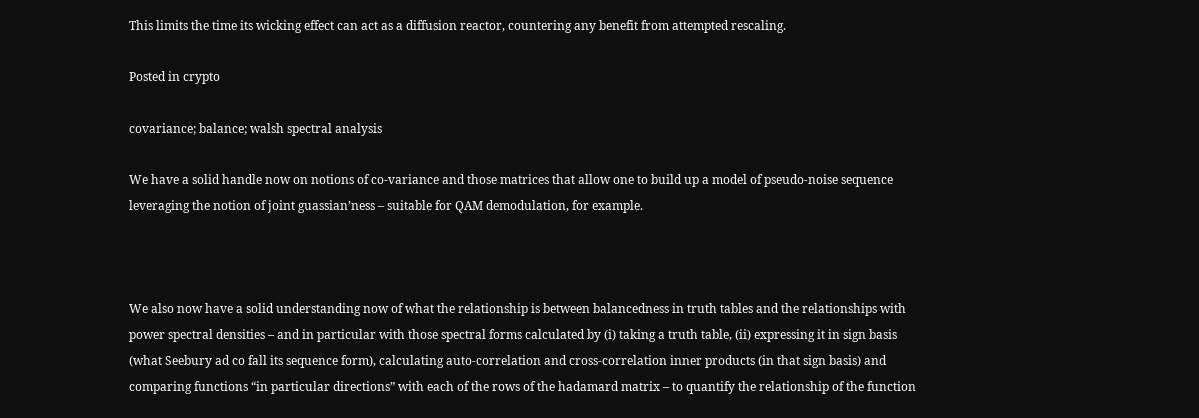This limits the time its wicking effect can act as a diffusion reactor, countering any benefit from attempted rescaling.

Posted in crypto

covariance; balance; walsh spectral analysis

We have a solid handle now on notions of co-variance and those matrices that allow one to build up a model of pseudo-noise sequence leveraging the notion of joint guassian’ness – suitable for QAM demodulation, for example.



We also now have a solid understanding now of what the relationship is between balancedness in truth tables and the relationships with power spectral densities – and in particular with those spectral forms calculated by (i) taking a truth table, (ii) expressing it in sign basis (what Seebury ad co fall its sequence form), calculating auto-correlation and cross-correlation inner products (in that sign basis) and comparing functions “in particular directions” with each of the rows of the hadamard matrix – to quantify the relationship of the function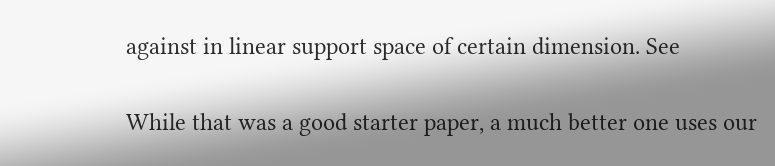against in linear support space of certain dimension. See

While that was a good starter paper, a much better one uses our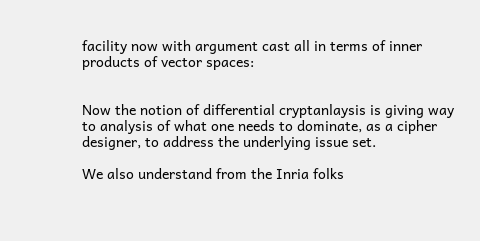facility now with argument cast all in terms of inner products of vector spaces:


Now the notion of differential cryptanlaysis is giving way to analysis of what one needs to dominate, as a cipher designer, to address the underlying issue set.

We also understand from the Inria folks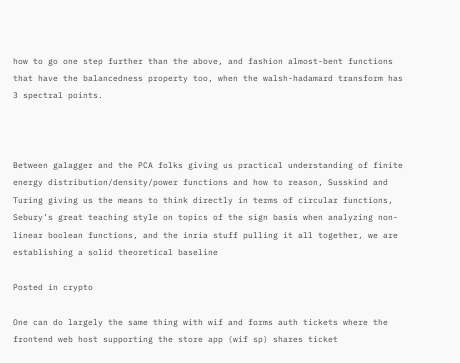how to go one step further than the above, and fashion almost-bent functions that have the balancedness property too, when the walsh-hadamard transform has 3 spectral points.



Between galagger and the PCA folks giving us practical understanding of finite energy distribution/density/power functions and how to reason, Susskind and Turing giving us the means to think directly in terms of circular functions, Sebury’s great teaching style on topics of the sign basis when analyzing non-linear boolean functions, and the inria stuff pulling it all together, we are establishing a solid theoretical baseline

Posted in crypto

One can do largely the same thing with wif and forms auth tickets where the frontend web host supporting the store app (wif sp) shares ticket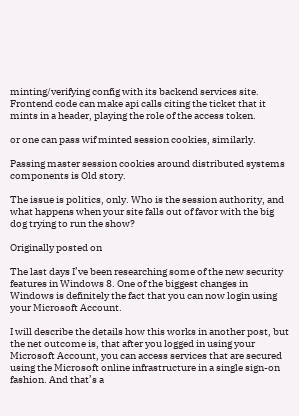minting/verifying config with its backend services site. Frontend code can make api calls citing the ticket that it mints in a header, playing the role of the access token.

or one can pass wif minted session cookies, similarly.

Passing master session cookies around distributed systems components is Old story.

The issue is politics, only. Who is the session authority, and what happens when your site falls out of favor with the big dog trying to run the show?

Originally posted on

The last days I’ve been researching some of the new security features in Windows 8. One of the biggest changes in Windows is definitely the fact that you can now login using your Microsoft Account.

I will describe the details how this works in another post, but the net outcome is, that after you logged in using your Microsoft Account, you can access services that are secured using the Microsoft online infrastructure in a single sign-on fashion. And that’s a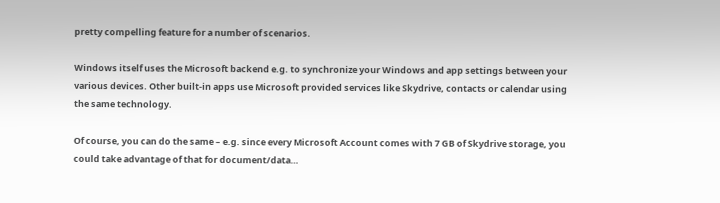pretty compelling feature for a number of scenarios.

Windows itself uses the Microsoft backend e.g. to synchronize your Windows and app settings between your various devices. Other built-in apps use Microsoft provided services like Skydrive, contacts or calendar using the same technology.

Of course, you can do the same – e.g. since every Microsoft Account comes with 7 GB of Skydrive storage, you could take advantage of that for document/data…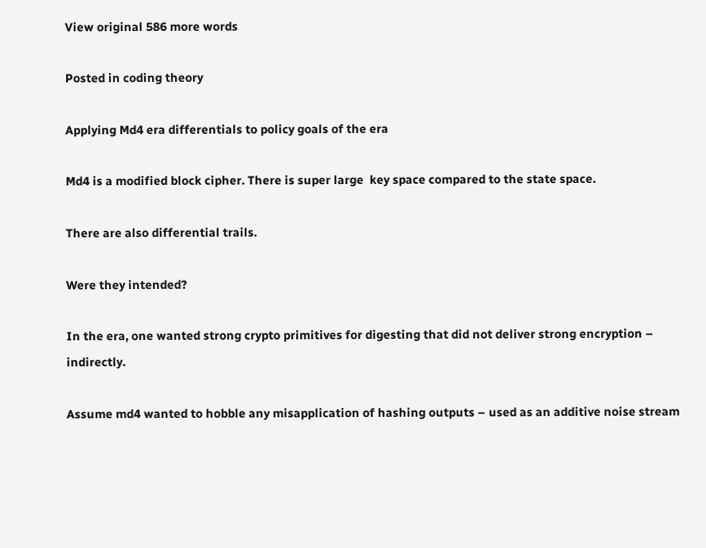View original 586 more words

Posted in coding theory

Applying Md4 era differentials to policy goals of the era

Md4 is a modified block cipher. There is super large  key space compared to the state space.

There are also differential trails.

Were they intended?

In the era, one wanted strong crypto primitives for digesting that did not deliver strong encryption – indirectly.

Assume md4 wanted to hobble any misapplication of hashing outputs – used as an additive noise stream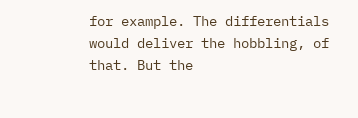for example. The differentials would deliver the hobbling, of that. But the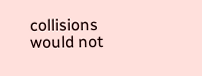collisions would not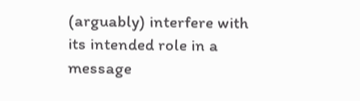(arguably) interfere with its intended role in a message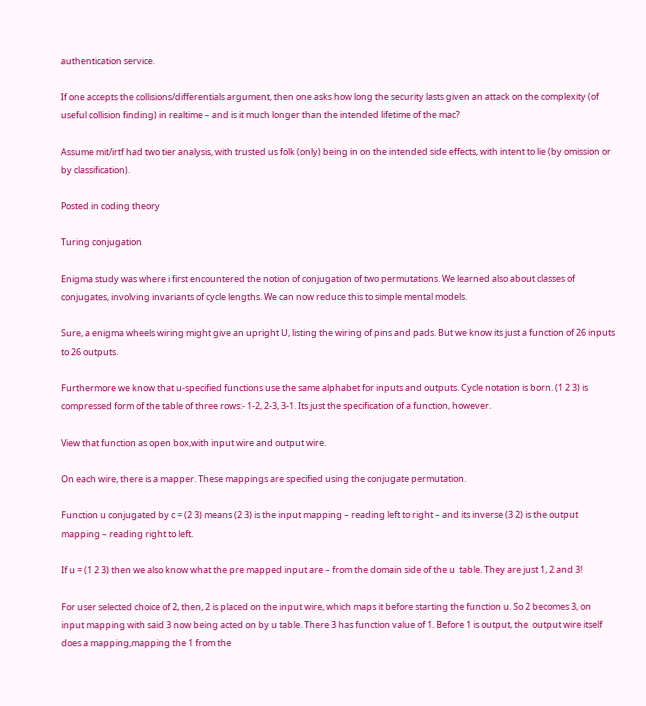authentication service.

If one accepts the collisions/differentials argument, then one asks how long the security lasts given an attack on the complexity (of useful collision finding) in realtime – and is it much longer than the intended lifetime of the mac?

Assume mit/irtf had two tier analysis, with trusted us folk (only) being in on the intended side effects, with intent to lie (by omission or by classification).

Posted in coding theory

Turing conjugation

Enigma study was where i first encountered the notion of conjugation of two permutations. We learned also about classes of conjugates, involving invariants of cycle lengths. We can now reduce this to simple mental models.

Sure, a enigma wheels wiring might give an upright U, listing the wiring of pins and pads. But we know its just a function of 26 inputs to 26 outputs.

Furthermore we know that u-specified functions use the same alphabet for inputs and outputs. Cycle notation is born. (1 2 3) is compressed form of the table of three rows:- 1-2, 2-3, 3-1. Its just the specification of a function, however.

View that function as open box,with input wire and output wire.

On each wire, there is a mapper. These mappings are specified using the conjugate permutation.

Function u conjugated by c = (2 3) means (2 3) is the input mapping – reading left to right – and its inverse (3 2) is the output mapping – reading right to left.

If u = (1 2 3) then we also know what the pre mapped input are – from the domain side of the u  table. They are just 1, 2 and 3!

For user selected choice of 2, then, 2 is placed on the input wire, which maps it before starting the function u. So 2 becomes 3, on input mapping with said 3 now being acted on by u table. There 3 has function value of 1. Before 1 is output, the  output wire itself does a mapping,mapping the 1 from the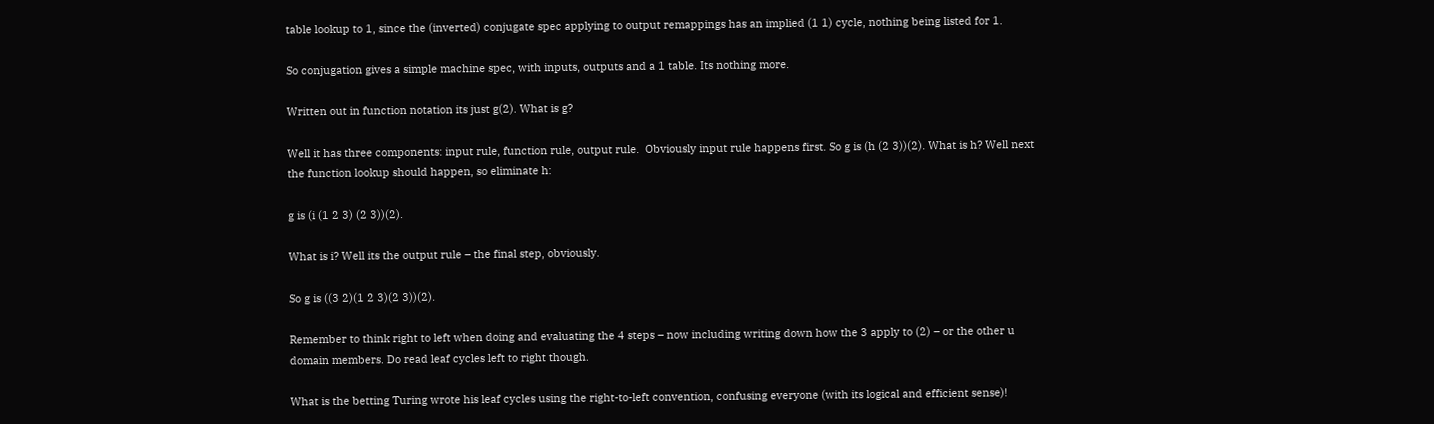table lookup to 1, since the (inverted) conjugate spec applying to output remappings has an implied (1 1) cycle, nothing being listed for 1.

So conjugation gives a simple machine spec, with inputs, outputs and a 1 table. Its nothing more.

Written out in function notation its just g(2). What is g?

Well it has three components: input rule, function rule, output rule.  Obviously input rule happens first. So g is (h (2 3))(2). What is h? Well next the function lookup should happen, so eliminate h:

g is (i (1 2 3) (2 3))(2).

What is i? Well its the output rule – the final step, obviously.

So g is ((3 2)(1 2 3)(2 3))(2).

Remember to think right to left when doing and evaluating the 4 steps – now including writing down how the 3 apply to (2) – or the other u domain members. Do read leaf cycles left to right though.

What is the betting Turing wrote his leaf cycles using the right-to-left convention, confusing everyone (with its logical and efficient sense)!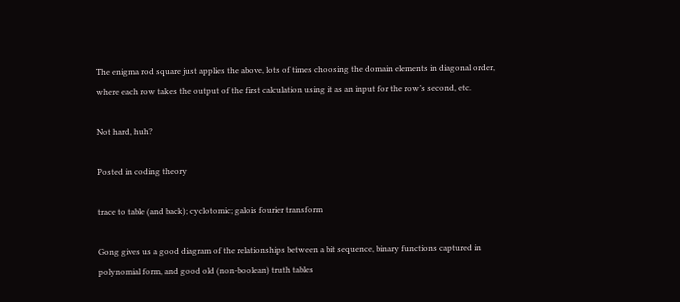The enigma rod square just applies the above, lots of times choosing the domain elements in diagonal order, where each row takes the output of the first calculation using it as an input for the row’s second, etc.

Not hard, huh?

Posted in coding theory

trace to table (and back); cyclotomic; galois fourier transform

Gong gives us a good diagram of the relationships between a bit sequence, binary functions captured in polynomial form, and good old (non-boolean) truth tables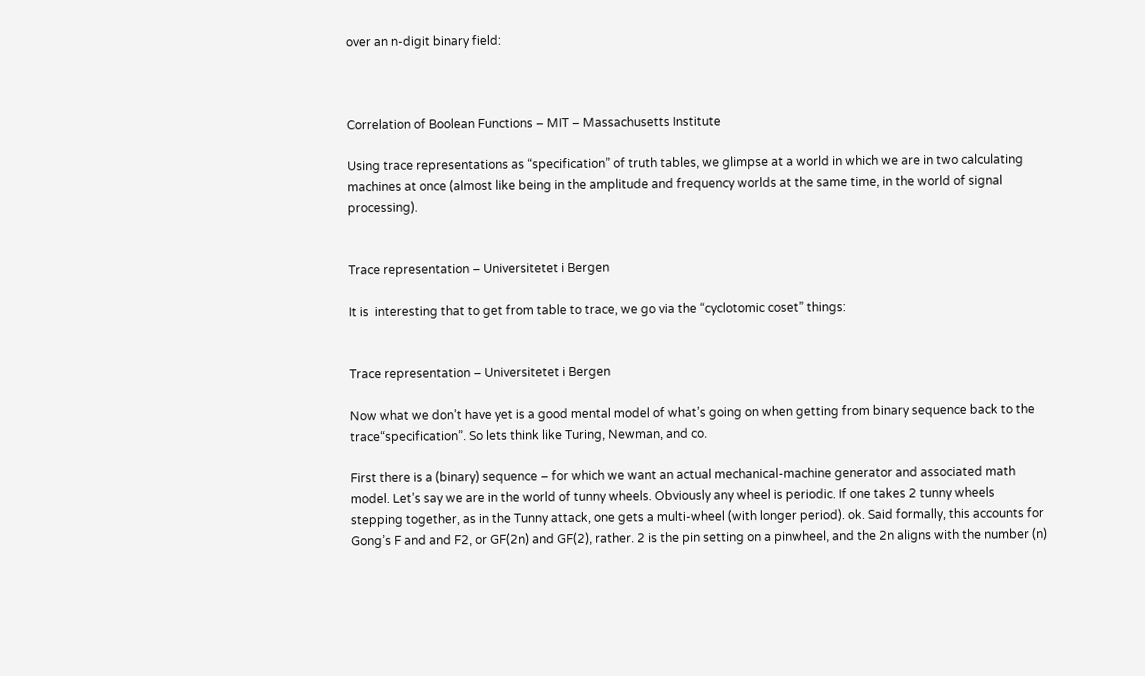over an n-digit binary field:



Correlation of Boolean Functions – MIT – Massachusetts Institute

Using trace representations as “specification” of truth tables, we glimpse at a world in which we are in two calculating machines at once (almost like being in the amplitude and frequency worlds at the same time, in the world of signal processing).


Trace representation – Universitetet i Bergen

It is  interesting that to get from table to trace, we go via the “cyclotomic coset” things:


Trace representation – Universitetet i Bergen

Now what we don’t have yet is a good mental model of what’s going on when getting from binary sequence back to the trace“specification”. So lets think like Turing, Newman, and co.

First there is a (binary) sequence – for which we want an actual mechanical-machine generator and associated math model. Let’s say we are in the world of tunny wheels. Obviously any wheel is periodic. If one takes 2 tunny wheels stepping together, as in the Tunny attack, one gets a multi-wheel (with longer period). ok. Said formally, this accounts for Gong’s F and and F2, or GF(2n) and GF(2), rather. 2 is the pin setting on a pinwheel, and the 2n aligns with the number (n)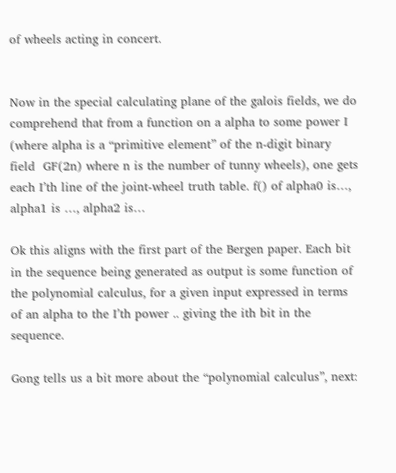of wheels acting in concert.


Now in the special calculating plane of the galois fields, we do comprehend that from a function on a alpha to some power I (where alpha is a “primitive element” of the n-digit binary field  GF(2n) where n is the number of tunny wheels), one gets each I’th line of the joint-wheel truth table. f() of alpha0 is…, alpha1 is …, alpha2 is…

Ok this aligns with the first part of the Bergen paper. Each bit in the sequence being generated as output is some function of the polynomial calculus, for a given input expressed in terms of an alpha to the I’th power .. giving the ith bit in the sequence.

Gong tells us a bit more about the “polynomial calculus”, next: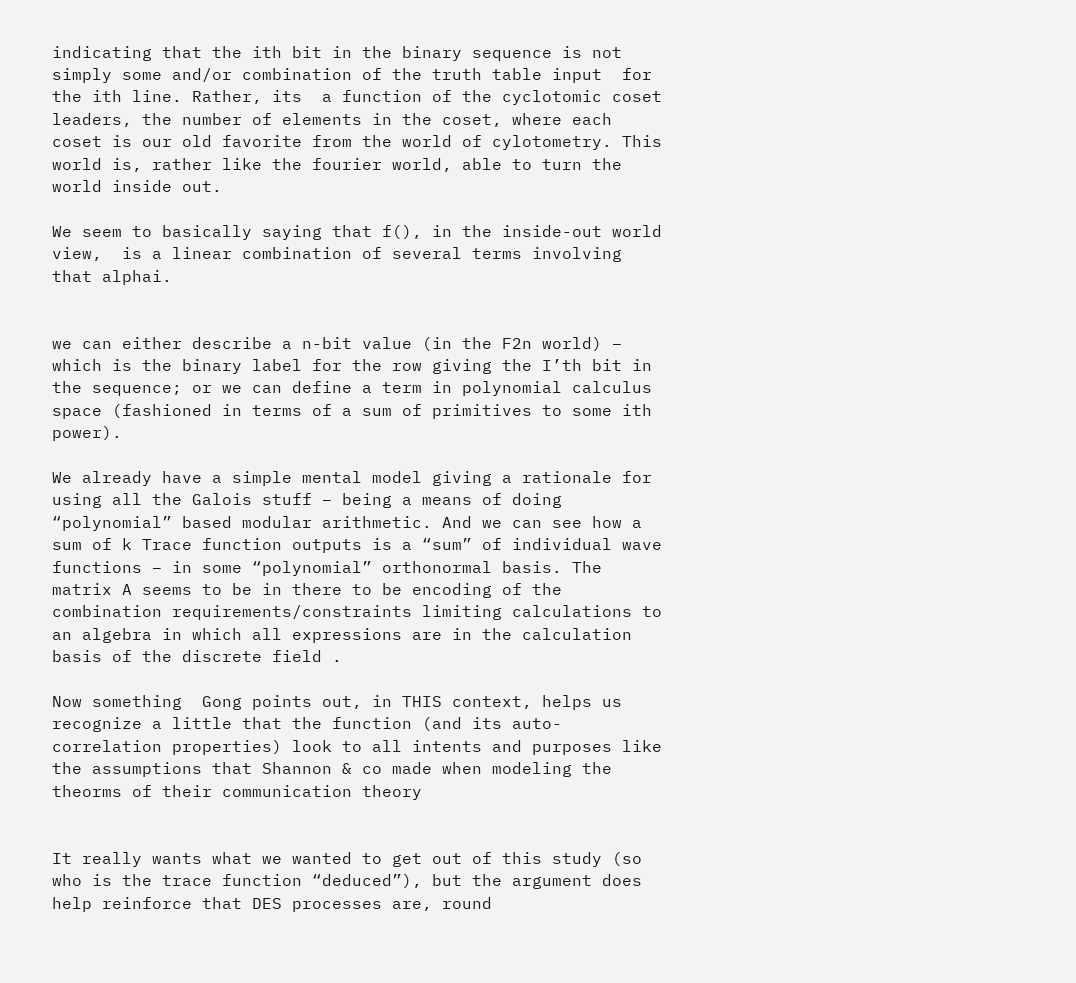indicating that the ith bit in the binary sequence is not simply some and/or combination of the truth table input  for the ith line. Rather, its  a function of the cyclotomic coset leaders, the number of elements in the coset, where each coset is our old favorite from the world of cylotometry. This world is, rather like the fourier world, able to turn the world inside out.

We seem to basically saying that f(), in the inside-out world view,  is a linear combination of several terms involving that alphai.


we can either describe a n-bit value (in the F2n world) – which is the binary label for the row giving the I’th bit in the sequence; or we can define a term in polynomial calculus space (fashioned in terms of a sum of primitives to some ith power).

We already have a simple mental model giving a rationale for using all the Galois stuff – being a means of doing “polynomial” based modular arithmetic. And we can see how a sum of k Trace function outputs is a “sum” of individual wave functions – in some “polynomial” orthonormal basis. The matrix A seems to be in there to be encoding of the combination requirements/constraints limiting calculations to an algebra in which all expressions are in the calculation basis of the discrete field .

Now something  Gong points out, in THIS context, helps us recognize a little that the function (and its auto-correlation properties) look to all intents and purposes like the assumptions that Shannon & co made when modeling the theorms of their communication theory


It really wants what we wanted to get out of this study (so who is the trace function “deduced”), but the argument does help reinforce that DES processes are, round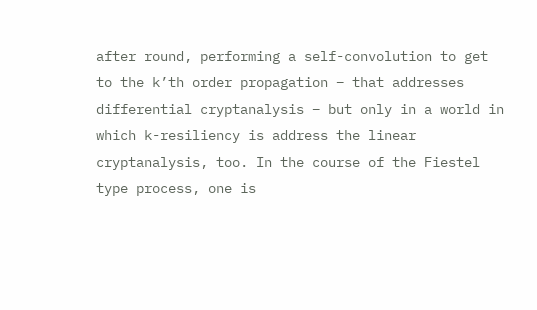after round, performing a self-convolution to get to the k’th order propagation – that addresses differential cryptanalysis – but only in a world in which k-resiliency is address the linear cryptanalysis, too. In the course of the Fiestel type process, one is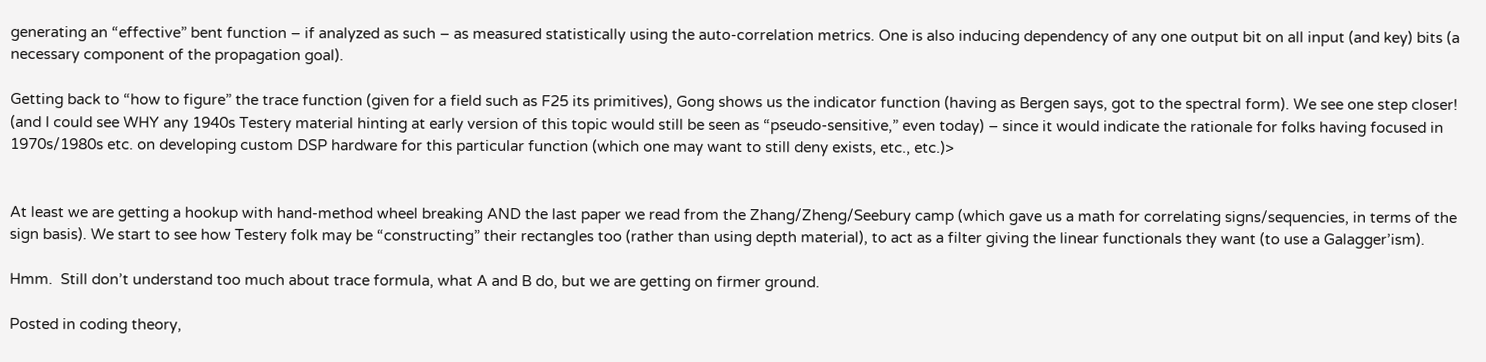generating an “effective” bent function – if analyzed as such – as measured statistically using the auto-correlation metrics. One is also inducing dependency of any one output bit on all input (and key) bits (a necessary component of the propagation goal).

Getting back to “how to figure” the trace function (given for a field such as F25 its primitives), Gong shows us the indicator function (having as Bergen says, got to the spectral form). We see one step closer! (and I could see WHY any 1940s Testery material hinting at early version of this topic would still be seen as “pseudo-sensitive,” even today) – since it would indicate the rationale for folks having focused in 1970s/1980s etc. on developing custom DSP hardware for this particular function (which one may want to still deny exists, etc., etc.)>


At least we are getting a hookup with hand-method wheel breaking AND the last paper we read from the Zhang/Zheng/Seebury camp (which gave us a math for correlating signs/sequencies, in terms of the sign basis). We start to see how Testery folk may be “constructing” their rectangles too (rather than using depth material), to act as a filter giving the linear functionals they want (to use a Galagger’ism).

Hmm.  Still don’t understand too much about trace formula, what A and B do, but we are getting on firmer ground.

Posted in coding theory,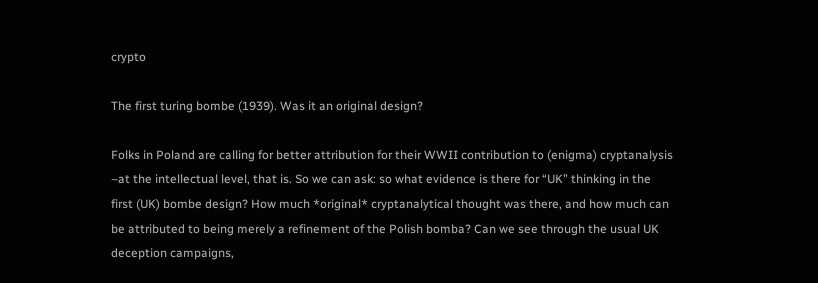crypto

The first turing bombe (1939). Was it an original design?

Folks in Poland are calling for better attribution for their WWII contribution to (enigma) cryptanalysis –at the intellectual level, that is. So we can ask: so what evidence is there for “UK” thinking in the first (UK) bombe design? How much *original* cryptanalytical thought was there, and how much can be attributed to being merely a refinement of the Polish bomba? Can we see through the usual UK deception campaigns,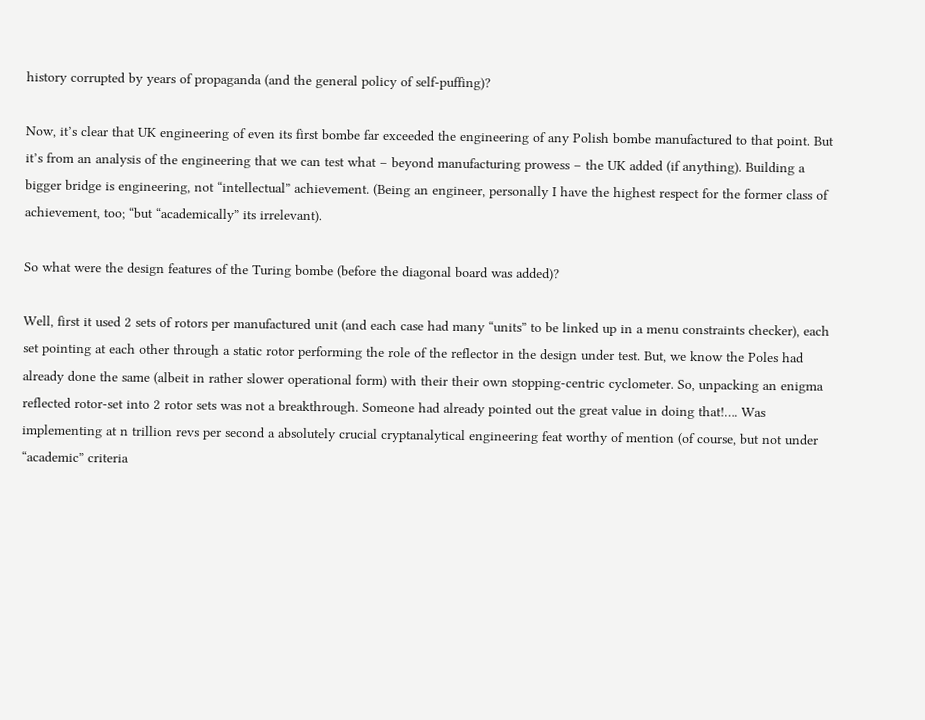history corrupted by years of propaganda (and the general policy of self-puffing)?

Now, it’s clear that UK engineering of even its first bombe far exceeded the engineering of any Polish bombe manufactured to that point. But it’s from an analysis of the engineering that we can test what – beyond manufacturing prowess – the UK added (if anything). Building a bigger bridge is engineering, not “intellectual” achievement. (Being an engineer, personally I have the highest respect for the former class of achievement, too; “but “academically” its irrelevant).

So what were the design features of the Turing bombe (before the diagonal board was added)?

Well, first it used 2 sets of rotors per manufactured unit (and each case had many “units” to be linked up in a menu constraints checker), each set pointing at each other through a static rotor performing the role of the reflector in the design under test. But, we know the Poles had already done the same (albeit in rather slower operational form) with their their own stopping-centric cyclometer. So, unpacking an enigma reflected rotor-set into 2 rotor sets was not a breakthrough. Someone had already pointed out the great value in doing that!…. Was implementing at n trillion revs per second a absolutely crucial cryptanalytical engineering feat worthy of mention (of course, but not under “academic” criteria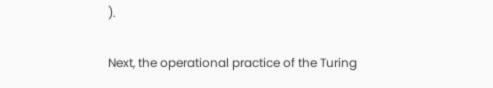).

Next, the operational practice of the Turing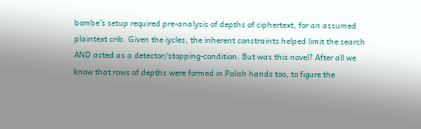bombe’s setup required pre-analysis of depths of ciphertext, for an assumed plaintext crib. Given the iycles, the inherent constraints helped limit the search AND acted as a detector/stopping-condition. But was this novel? After all we know that rows of depths were formed in Polish hands too, to figure the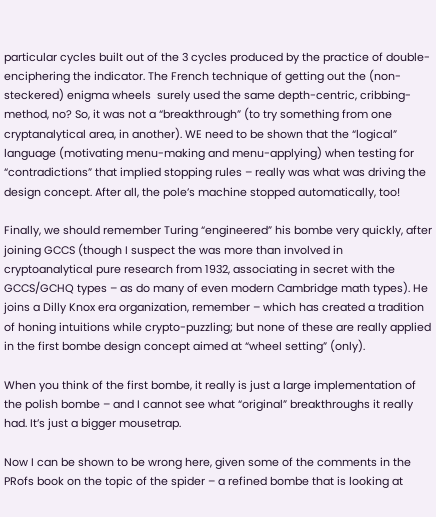particular cycles built out of the 3 cycles produced by the practice of double-enciphering the indicator. The French technique of getting out the (non-steckered) enigma wheels  surely used the same depth-centric, cribbing-method, no? So, it was not a “breakthrough” (to try something from one cryptanalytical area, in another). WE need to be shown that the “logical” language (motivating menu-making and menu-applying) when testing for “contradictions” that implied stopping rules – really was what was driving the design concept. After all, the pole’s machine stopped automatically, too!

Finally, we should remember Turing “engineered” his bombe very quickly, after joining GCCS (though I suspect the was more than involved in cryptoanalytical pure research from 1932, associating in secret with the GCCS/GCHQ types – as do many of even modern Cambridge math types). He joins a Dilly Knox era organization, remember – which has created a tradition of honing intuitions while crypto-puzzling; but none of these are really applied in the first bombe design concept aimed at “wheel setting” (only).

When you think of the first bombe, it really is just a large implementation of the polish bombe – and I cannot see what “original” breakthroughs it really had. It’s just a bigger mousetrap.

Now I can be shown to be wrong here, given some of the comments in the PRofs book on the topic of the spider – a refined bombe that is looking at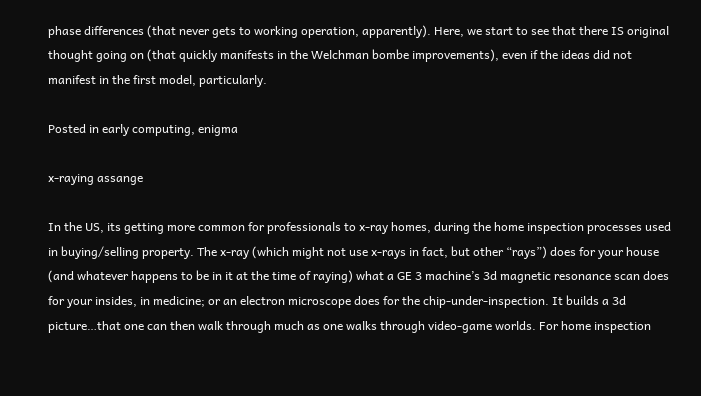phase differences (that never gets to working operation, apparently). Here, we start to see that there IS original thought going on (that quickly manifests in the Welchman bombe improvements), even if the ideas did not manifest in the first model, particularly.

Posted in early computing, enigma

x-raying assange

In the US, its getting more common for professionals to x-ray homes, during the home inspection processes used in buying/selling property. The x-ray (which might not use x-rays in fact, but other “rays”) does for your house (and whatever happens to be in it at the time of raying) what a GE 3 machine’s 3d magnetic resonance scan does for your insides, in medicine; or an electron microscope does for the chip-under-inspection. It builds a 3d picture…that one can then walk through much as one walks through video-game worlds. For home inspection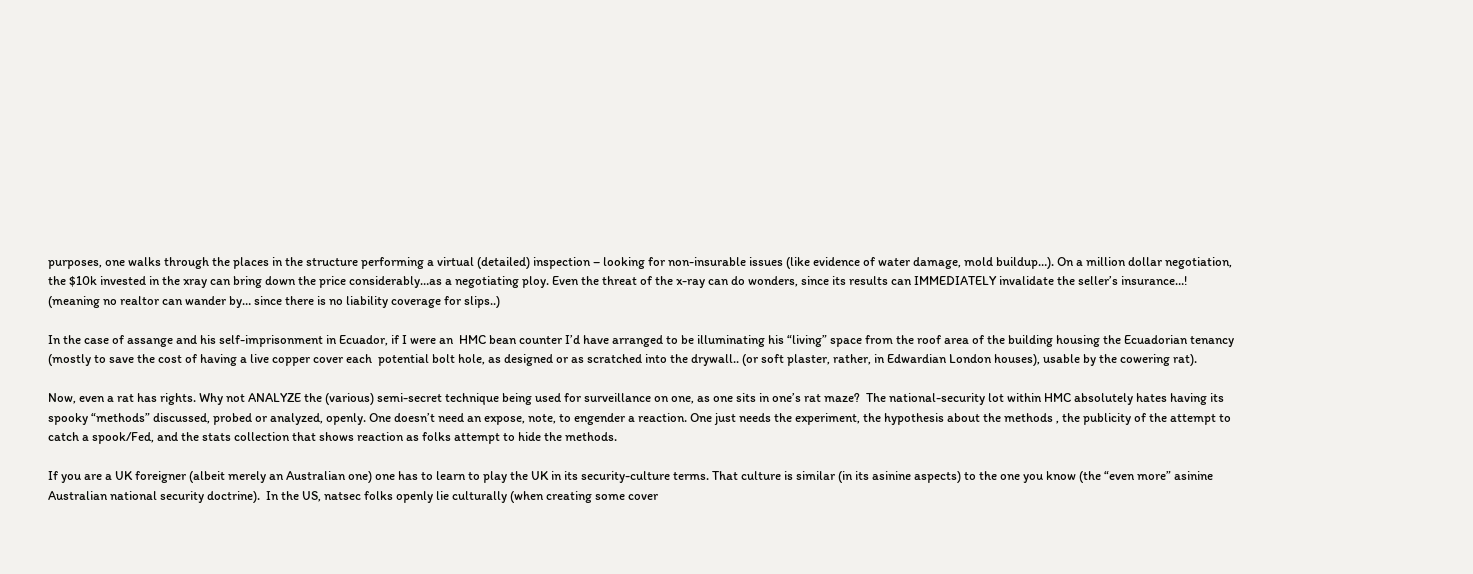purposes, one walks through the places in the structure performing a virtual (detailed) inspection – looking for non-insurable issues (like evidence of water damage, mold buildup…). On a million dollar negotiation, the $10k invested in the xray can bring down the price considerably…as a negotiating ploy. Even the threat of the x-ray can do wonders, since its results can IMMEDIATELY invalidate the seller’s insurance…! (meaning no realtor can wander by… since there is no liability coverage for slips..)

In the case of assange and his self-imprisonment in Ecuador, if I were an  HMC bean counter I’d have arranged to be illuminating his “living” space from the roof area of the building housing the Ecuadorian tenancy (mostly to save the cost of having a live copper cover each  potential bolt hole, as designed or as scratched into the drywall.. (or soft plaster, rather, in Edwardian London houses), usable by the cowering rat).

Now, even a rat has rights. Why not ANALYZE the (various) semi-secret technique being used for surveillance on one, as one sits in one’s rat maze?  The national-security lot within HMC absolutely hates having its spooky “methods” discussed, probed or analyzed, openly. One doesn’t need an expose, note, to engender a reaction. One just needs the experiment, the hypothesis about the methods , the publicity of the attempt to catch a spook/Fed, and the stats collection that shows reaction as folks attempt to hide the methods.

If you are a UK foreigner (albeit merely an Australian one) one has to learn to play the UK in its security-culture terms. That culture is similar (in its asinine aspects) to the one you know (the “even more” asinine Australian national security doctrine).  In the US, natsec folks openly lie culturally (when creating some cover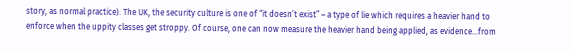story, as normal practice). The UK, the security culture is one of “it doesn’t exist” – a type of lie which requires a heavier hand to enforce when the uppity classes get stroppy. Of course, one can now measure the heavier hand being applied, as evidence…from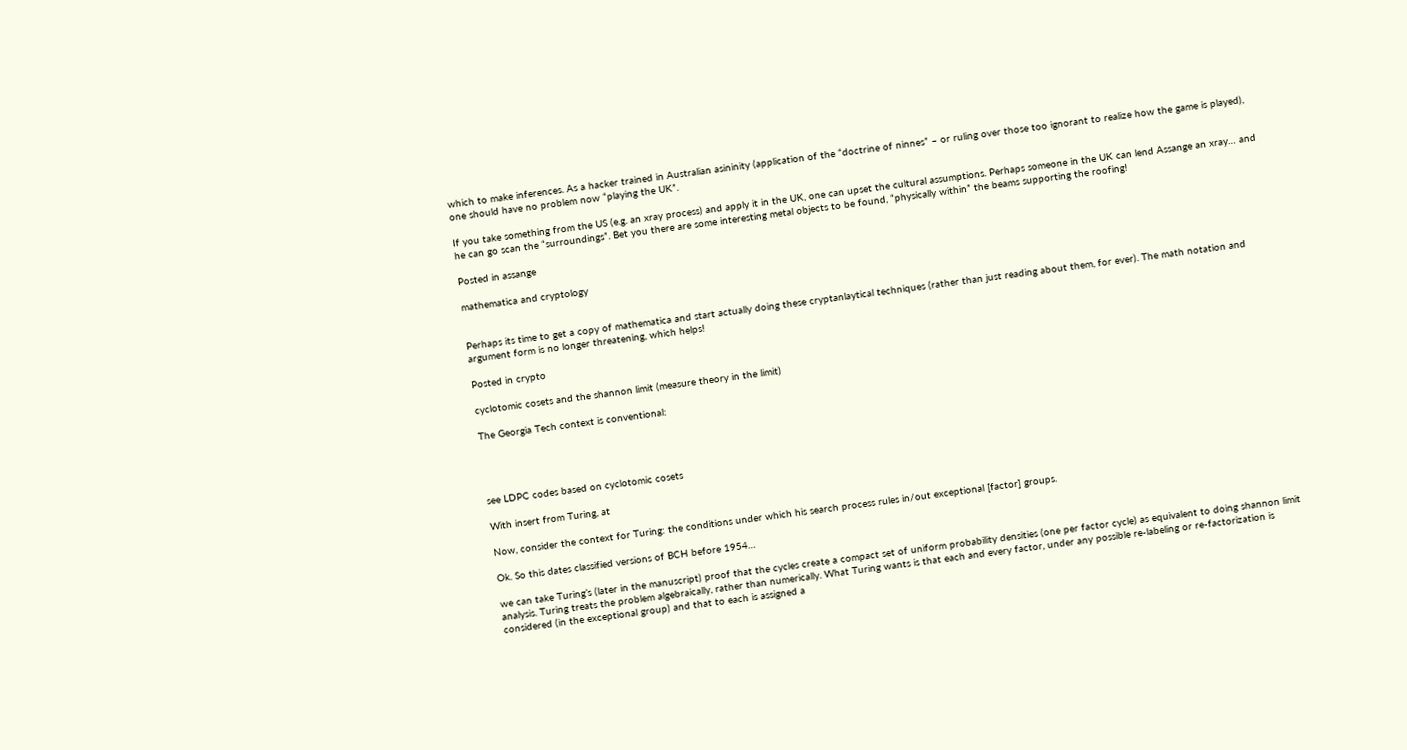which to make inferences. As a hacker trained in Australian asininity (application of the “doctrine of ninnes” – or ruling over those too ignorant to realize how the game is played), one should have no problem now “playing the UK”.

If you take something from the US (e.g. an xray process) and apply it in the UK, one can upset the cultural assumptions. Perhaps someone in the UK can lend Assange an xray… and he can go scan the “surroundings”. Bet you there are some interesting metal objects to be found, “physically within” the beams supporting the roofing!

Posted in assange

mathematica and cryptology


Perhaps its time to get a copy of mathematica and start actually doing these cryptanlaytical techniques (rather than just reading about them, for ever). The math notation and argument form is no longer threatening, which helps!

Posted in crypto

cyclotomic cosets and the shannon limit (measure theory in the limit)

The Georgia Tech context is conventional:




see LDPC codes based on cyclotomic cosets

With insert from Turing, at

Now, consider the context for Turing: the conditions under which his search process rules in/out exceptional [factor] groups.

Ok. So this dates classified versions of BCH before 1954…

we can take Turing’s (later in the manuscript) proof that the cycles create a compact set of uniform probability densities (one per factor cycle) as equivalent to doing shannon limit analysis. Turing treats the problem algebraically, rather than numerically. What Turing wants is that each and every factor, under any possible re-labeling or re-factorization is considered (in the exceptional group) and that to each is assigned a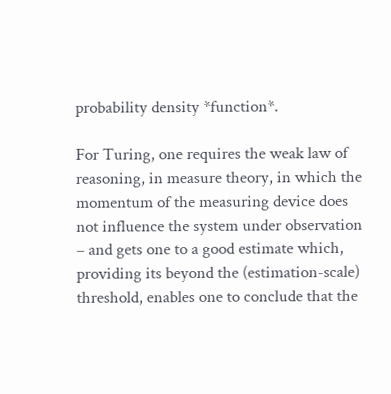probability density *function*.

For Turing, one requires the weak law of  reasoning, in measure theory, in which the momentum of the measuring device does not influence the system under observation – and gets one to a good estimate which, providing its beyond the (estimation-scale) threshold, enables one to conclude that the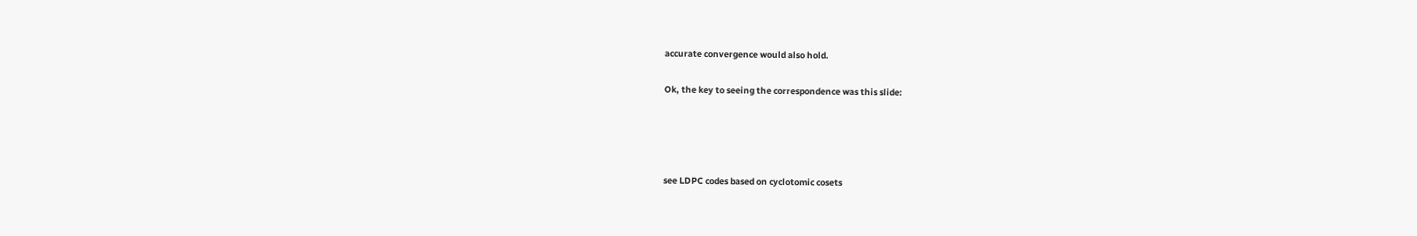accurate convergence would also hold.

Ok, the key to seeing the correspondence was this slide:




see LDPC codes based on cyclotomic cosets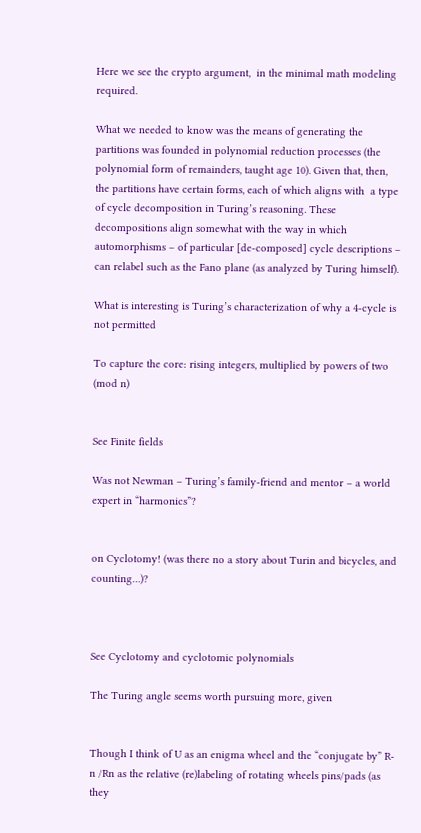Here we see the crypto argument,  in the minimal math modeling required.

What we needed to know was the means of generating the partitions was founded in polynomial reduction processes (the polynomial form of remainders, taught age 10). Given that, then, the partitions have certain forms, each of which aligns with  a type of cycle decomposition in Turing’s reasoning. These decompositions align somewhat with the way in which automorphisms – of particular [de-composed] cycle descriptions – can relabel such as the Fano plane (as analyzed by Turing himself).

What is interesting is Turing’s characterization of why a 4-cycle is not permitted

To capture the core: rising integers, multiplied by powers of two (mod n)


See Finite fields

Was not Newman – Turing’s family-friend and mentor – a world expert in “harmonics”?


on Cyclotomy! (was there no a story about Turin and bicycles, and counting…)?



See Cyclotomy and cyclotomic polynomials

The Turing angle seems worth pursuing more, given


Though I think of U as an enigma wheel and the “conjugate by” R-n /Rn as the relative (re)labeling of rotating wheels pins/pads (as they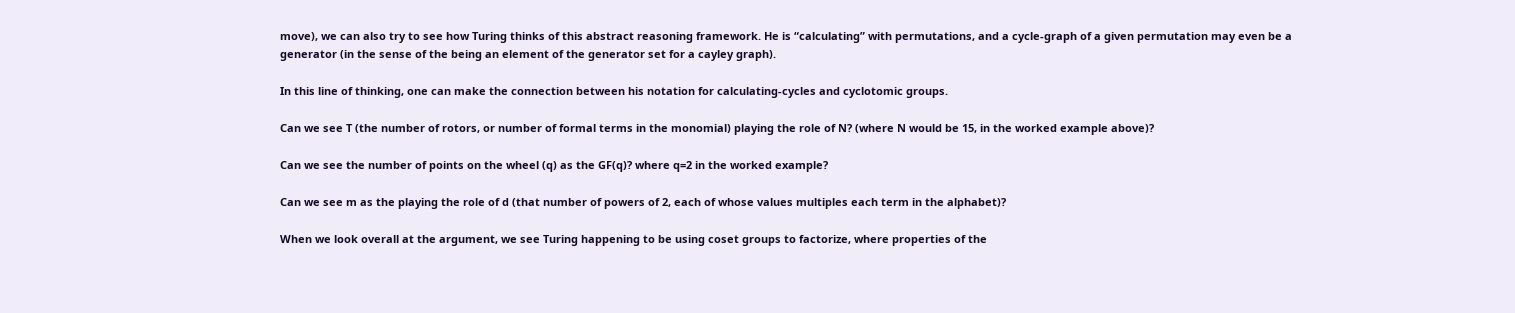move), we can also try to see how Turing thinks of this abstract reasoning framework. He is “calculating” with permutations, and a cycle-graph of a given permutation may even be a generator (in the sense of the being an element of the generator set for a cayley graph).

In this line of thinking, one can make the connection between his notation for calculating-cycles and cyclotomic groups.

Can we see T (the number of rotors, or number of formal terms in the monomial) playing the role of N? (where N would be 15, in the worked example above)?

Can we see the number of points on the wheel (q) as the GF(q)? where q=2 in the worked example?

Can we see m as the playing the role of d (that number of powers of 2, each of whose values multiples each term in the alphabet)?

When we look overall at the argument, we see Turing happening to be using coset groups to factorize, where properties of the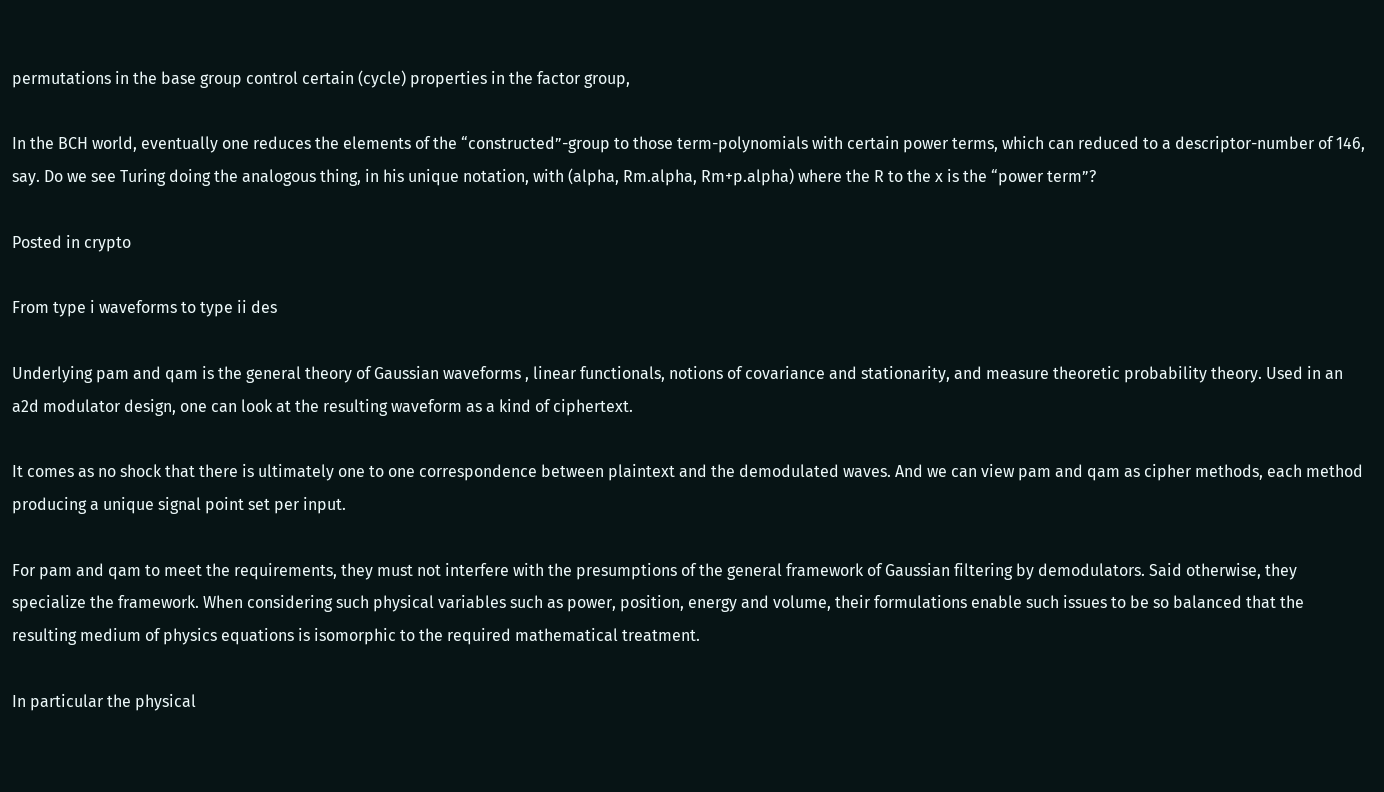permutations in the base group control certain (cycle) properties in the factor group,

In the BCH world, eventually one reduces the elements of the “constructed”-group to those term-polynomials with certain power terms, which can reduced to a descriptor-number of 146, say. Do we see Turing doing the analogous thing, in his unique notation, with (alpha, Rm.alpha, Rm+p.alpha) where the R to the x is the “power term”?

Posted in crypto

From type i waveforms to type ii des

Underlying pam and qam is the general theory of Gaussian waveforms , linear functionals, notions of covariance and stationarity, and measure theoretic probability theory. Used in an a2d modulator design, one can look at the resulting waveform as a kind of ciphertext.

It comes as no shock that there is ultimately one to one correspondence between plaintext and the demodulated waves. And we can view pam and qam as cipher methods, each method producing a unique signal point set per input.

For pam and qam to meet the requirements, they must not interfere with the presumptions of the general framework of Gaussian filtering by demodulators. Said otherwise, they specialize the framework. When considering such physical variables such as power, position, energy and volume, their formulations enable such issues to be so balanced that the resulting medium of physics equations is isomorphic to the required mathematical treatment.

In particular the physical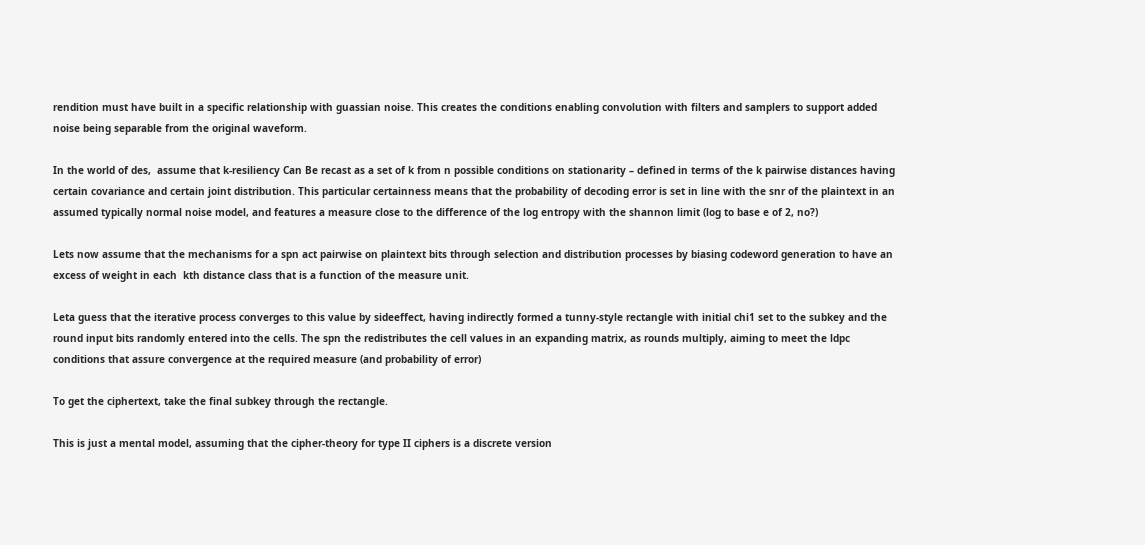rendition must have built in a specific relationship with guassian noise. This creates the conditions enabling convolution with filters and samplers to support added noise being separable from the original waveform.

In the world of des,  assume that k-resiliency Can Be recast as a set of k from n possible conditions on stationarity – defined in terms of the k pairwise distances having certain covariance and certain joint distribution. This particular certainness means that the probability of decoding error is set in line with the snr of the plaintext in an assumed typically normal noise model, and features a measure close to the difference of the log entropy with the shannon limit (log to base e of 2, no?)

Lets now assume that the mechanisms for a spn act pairwise on plaintext bits through selection and distribution processes by biasing codeword generation to have an excess of weight in each  kth distance class that is a function of the measure unit.

Leta guess that the iterative process converges to this value by sideeffect, having indirectly formed a tunny-style rectangle with initial chi1 set to the subkey and the round input bits randomly entered into the cells. The spn the redistributes the cell values in an expanding matrix, as rounds multiply, aiming to meet the ldpc conditions that assure convergence at the required measure (and probability of error)

To get the ciphertext, take the final subkey through the rectangle.

This is just a mental model, assuming that the cipher-theory for type II ciphers is a discrete version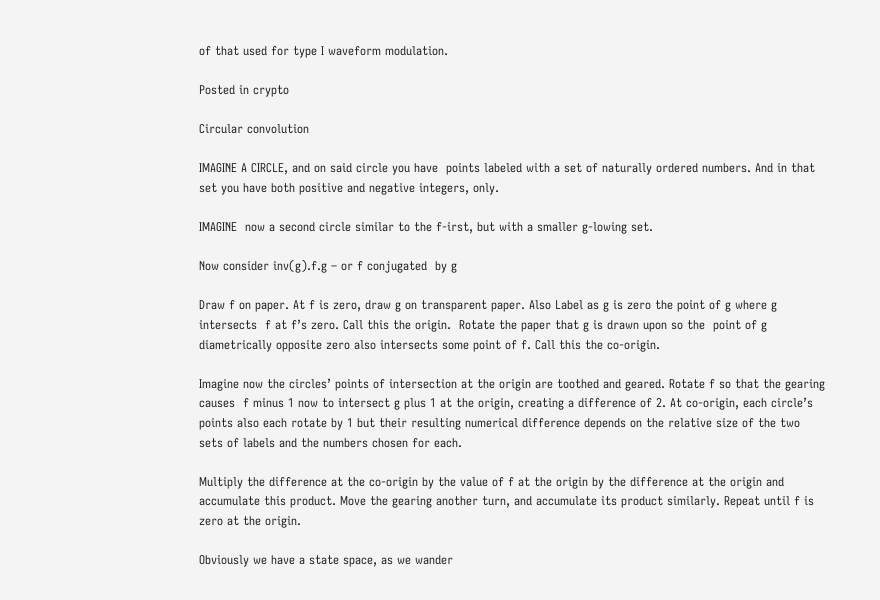of that used for type I waveform modulation.

Posted in crypto

Circular convolution

IMAGINE A CIRCLE, and on said circle you have  points labeled with a set of naturally ordered numbers. And in that set you have both positive and negative integers, only.

IMAGINE  now a second circle similar to the f-irst, but with a smaller g-lowing set.

Now consider inv(g).f.g – or f conjugated  by g

Draw f on paper. At f is zero, draw g on transparent paper. Also Label as g is zero the point of g where g intersects  f at f’s zero. Call this the origin.  Rotate the paper that g is drawn upon so the  point of g diametrically opposite zero also intersects some point of f. Call this the co-origin.

Imagine now the circles’ points of intersection at the origin are toothed and geared. Rotate f so that the gearing causes  f minus 1 now to intersect g plus 1 at the origin, creating a difference of 2. At co-origin, each circle’s points also each rotate by 1 but their resulting numerical difference depends on the relative size of the two sets of labels and the numbers chosen for each.

Multiply the difference at the co-origin by the value of f at the origin by the difference at the origin and accumulate this product. Move the gearing another turn, and accumulate its product similarly. Repeat until f is zero at the origin.

Obviously we have a state space, as we wander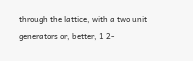through the lattice, with a two unit generators or, better, 1 2-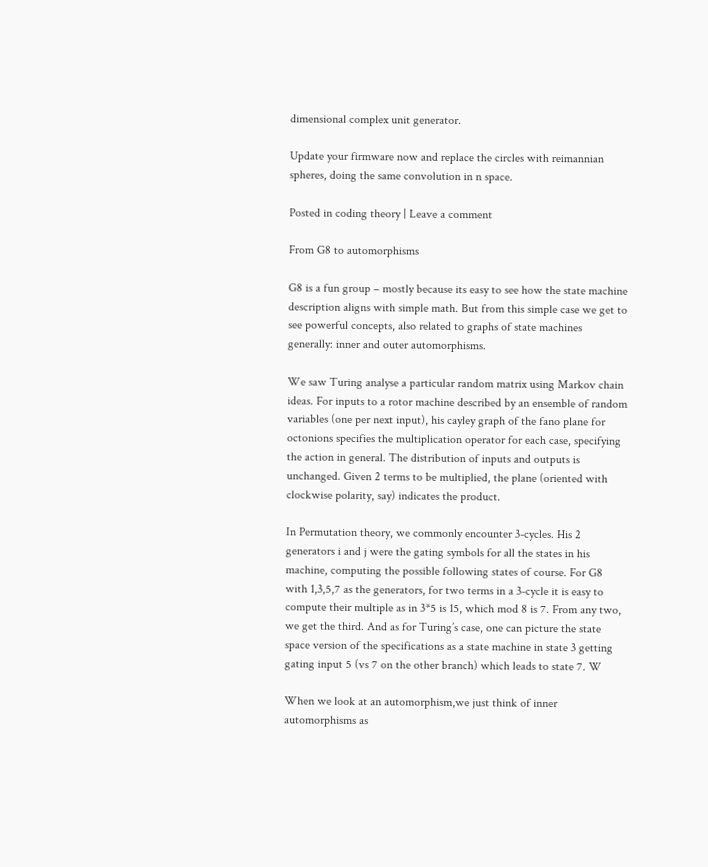dimensional complex unit generator.

Update your firmware now and replace the circles with reimannian spheres, doing the same convolution in n space.

Posted in coding theory | Leave a comment

From G8 to automorphisms

G8 is a fun group – mostly because its easy to see how the state machine description aligns with simple math. But from this simple case we get to see powerful concepts, also related to graphs of state machines generally: inner and outer automorphisms.

We saw Turing analyse a particular random matrix using Markov chain ideas. For inputs to a rotor machine described by an ensemble of random variables (one per next input), his cayley graph of the fano plane for octonions specifies the multiplication operator for each case, specifying the action in general. The distribution of inputs and outputs is unchanged. Given 2 terms to be multiplied, the plane (oriented with clockwise polarity, say) indicates the product.

In Permutation theory, we commonly encounter 3-cycles. His 2 generators i and j were the gating symbols for all the states in his machine, computing the possible following states of course. For G8 with 1,3,5,7 as the generators, for two terms in a 3-cycle it is easy to compute their multiple as in 3*5 is 15, which mod 8 is 7. From any two, we get the third. And as for Turing’s case, one can picture the state space version of the specifications as a state machine in state 3 getting gating input 5 (vs 7 on the other branch) which leads to state 7. W

When we look at an automorphism,we just think of inner automorphisms as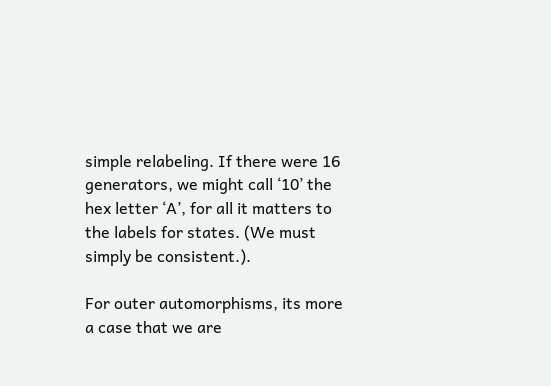simple relabeling. If there were 16 generators, we might call ‘10’ the hex letter ‘A’, for all it matters to the labels for states. (We must simply be consistent.).

For outer automorphisms, its more a case that we are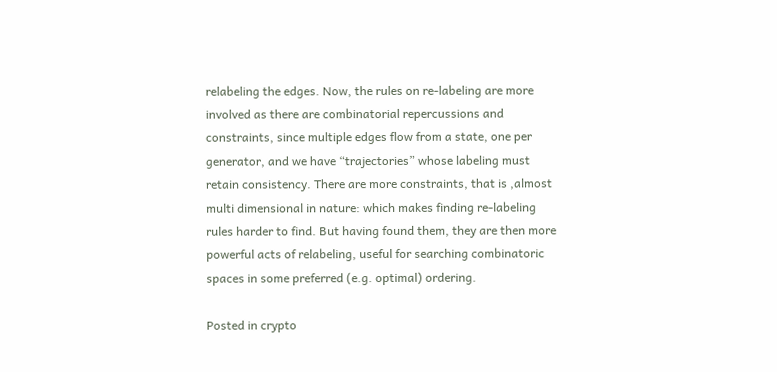relabeling the edges. Now, the rules on re-labeling are more involved as there are combinatorial repercussions and constraints, since multiple edges flow from a state, one per generator, and we have “trajectories” whose labeling must retain consistency. There are more constraints, that is ,almost multi dimensional in nature: which makes finding re-labeling rules harder to find. But having found them, they are then more powerful acts of relabeling, useful for searching combinatoric spaces in some preferred (e.g. optimal) ordering.

Posted in crypto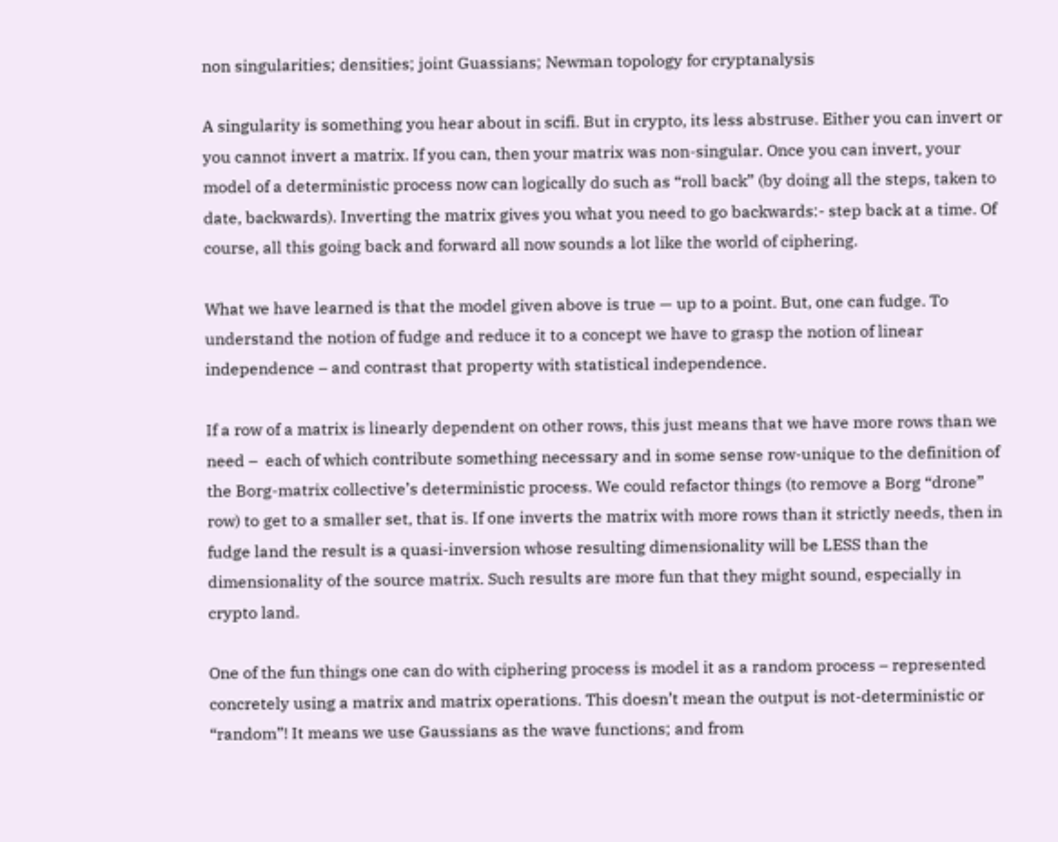non singularities; densities; joint Guassians; Newman topology for cryptanalysis

A singularity is something you hear about in scifi. But in crypto, its less abstruse. Either you can invert or you cannot invert a matrix. If you can, then your matrix was non-singular. Once you can invert, your model of a deterministic process now can logically do such as “roll back” (by doing all the steps, taken to date, backwards). Inverting the matrix gives you what you need to go backwards:- step back at a time. Of course, all this going back and forward all now sounds a lot like the world of ciphering.

What we have learned is that the model given above is true — up to a point. But, one can fudge. To understand the notion of fudge and reduce it to a concept we have to grasp the notion of linear independence – and contrast that property with statistical independence.

If a row of a matrix is linearly dependent on other rows, this just means that we have more rows than we need –  each of which contribute something necessary and in some sense row-unique to the definition of the Borg-matrix collective’s deterministic process. We could refactor things (to remove a Borg “drone” row) to get to a smaller set, that is. If one inverts the matrix with more rows than it strictly needs, then in fudge land the result is a quasi-inversion whose resulting dimensionality will be LESS than the dimensionality of the source matrix. Such results are more fun that they might sound, especially in crypto land.

One of the fun things one can do with ciphering process is model it as a random process – represented concretely using a matrix and matrix operations. This doesn’t mean the output is not-deterministic or “random”! It means we use Gaussians as the wave functions; and from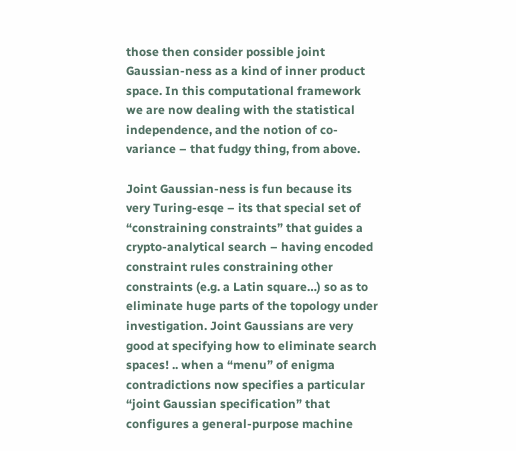those then consider possible joint Gaussian-ness as a kind of inner product space. In this computational framework we are now dealing with the statistical independence, and the notion of co-variance – that fudgy thing, from above.

Joint Gaussian-ness is fun because its very Turing-esqe – its that special set of “constraining constraints” that guides a crypto-analytical search – having encoded constraint rules constraining other constraints (e.g. a Latin square…) so as to eliminate huge parts of the topology under investigation. Joint Gaussians are very good at specifying how to eliminate search spaces! .. when a “menu” of enigma contradictions now specifies a particular “joint Gaussian specification” that configures a general-purpose machine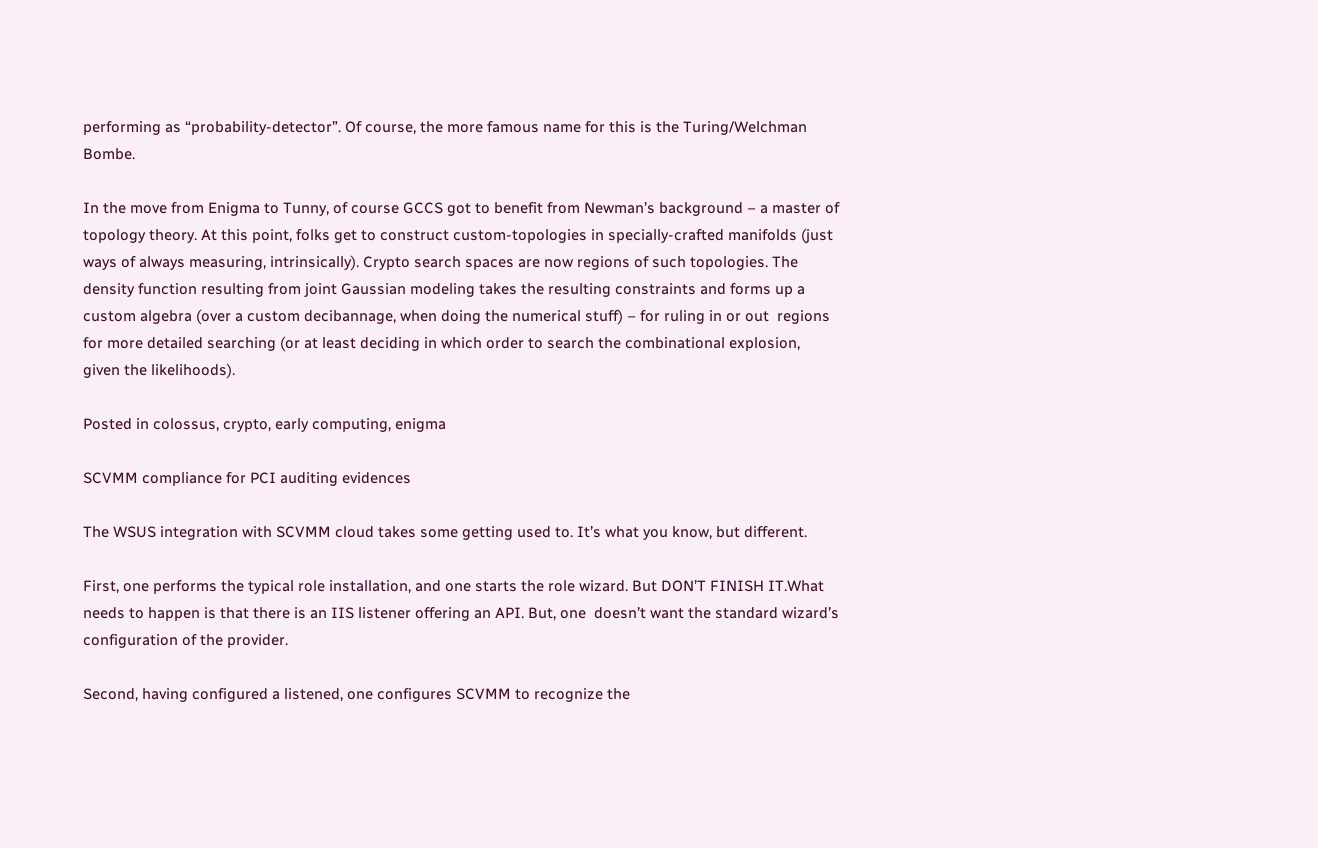performing as “probability-detector”. Of course, the more famous name for this is the Turing/Welchman Bombe.

In the move from Enigma to Tunny, of course GCCS got to benefit from Newman’s background – a master of topology theory. At this point, folks get to construct custom-topologies in specially-crafted manifolds (just ways of always measuring, intrinsically). Crypto search spaces are now regions of such topologies. The density function resulting from joint Gaussian modeling takes the resulting constraints and forms up a custom algebra (over a custom decibannage, when doing the numerical stuff) – for ruling in or out  regions for more detailed searching (or at least deciding in which order to search the combinational explosion, given the likelihoods).

Posted in colossus, crypto, early computing, enigma

SCVMM compliance for PCI auditing evidences

The WSUS integration with SCVMM cloud takes some getting used to. It’s what you know, but different.

First, one performs the typical role installation, and one starts the role wizard. But DON’T FINISH IT.What needs to happen is that there is an IIS listener offering an API. But, one  doesn’t want the standard wizard’s configuration of the provider.

Second, having configured a listened, one configures SCVMM to recognize the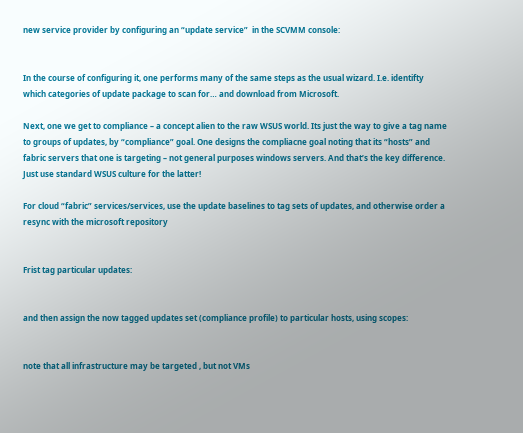new service provider by configuring an “update service”  in the SCVMM console:


In the course of configuring it, one performs many of the same steps as the usual wizard. I.e. identifty which categories of update package to scan for… and download from Microsoft.

Next, one we get to compliance – a concept alien to the raw WSUS world. Its just the way to give a tag name to groups of updates, by “compliance” goal. One designs the compliacne goal noting that its “hosts” and fabric servers that one is targeting – not general purposes windows servers. And that’s the key difference. Just use standard WSUS culture for the latter!

For cloud “fabric” services/services, use the update baselines to tag sets of updates, and otherwise order a resync with the microsoft repository


Frist tag particular updates:


and then assign the now tagged updates set (compliance profile) to particular hosts, using scopes:


note that all infrastructure may be targeted , but not VMs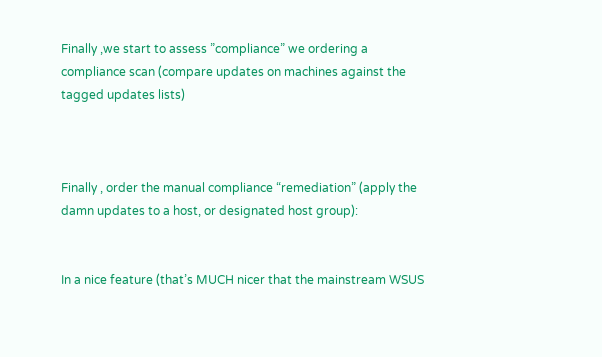Finally ,we start to assess ”compliance” we ordering a compliance scan (compare updates on machines against the tagged updates lists)



Finally , order the manual compliance “remediation” (apply the damn updates to a host, or designated host group):


In a nice feature (that’s MUCH nicer that the mainstream WSUS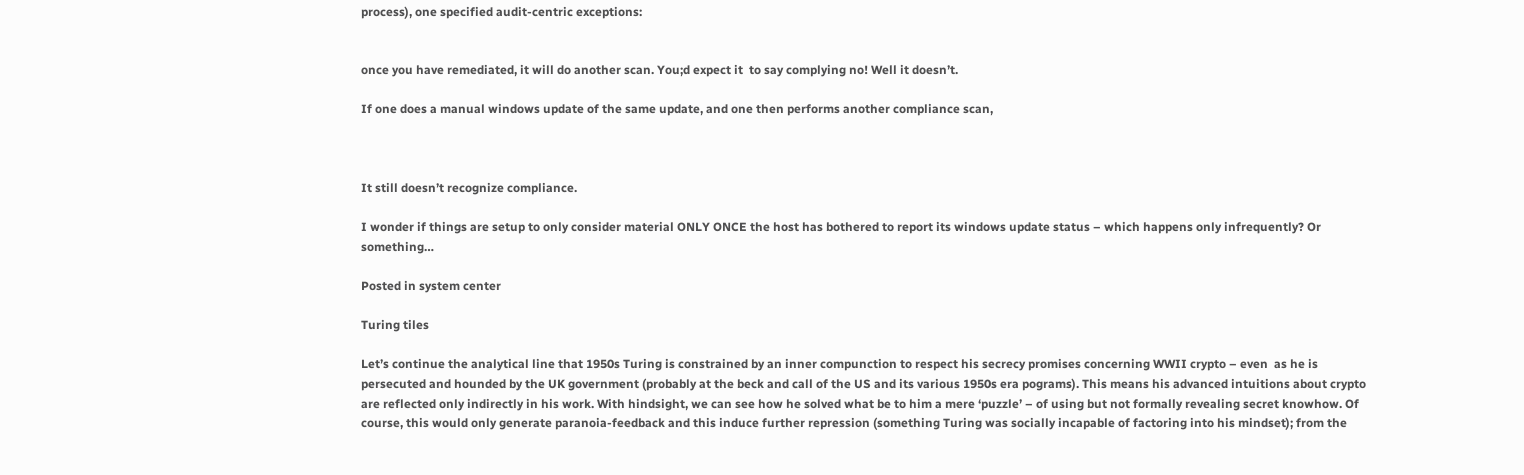process), one specified audit-centric exceptions:


once you have remediated, it will do another scan. You;d expect it  to say complying no! Well it doesn’t.

If one does a manual windows update of the same update, and one then performs another compliance scan,



It still doesn’t recognize compliance.

I wonder if things are setup to only consider material ONLY ONCE the host has bothered to report its windows update status – which happens only infrequently? Or something…

Posted in system center

Turing tiles

Let’s continue the analytical line that 1950s Turing is constrained by an inner compunction to respect his secrecy promises concerning WWII crypto – even  as he is persecuted and hounded by the UK government (probably at the beck and call of the US and its various 1950s era pograms). This means his advanced intuitions about crypto are reflected only indirectly in his work. With hindsight, we can see how he solved what be to him a mere ‘puzzle’ – of using but not formally revealing secret knowhow. Of course, this would only generate paranoia-feedback and this induce further repression (something Turing was socially incapable of factoring into his mindset); from the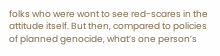folks who were wont to see red-scares in the attitude itself. But then, compared to policies of planned genocide, what’s one person’s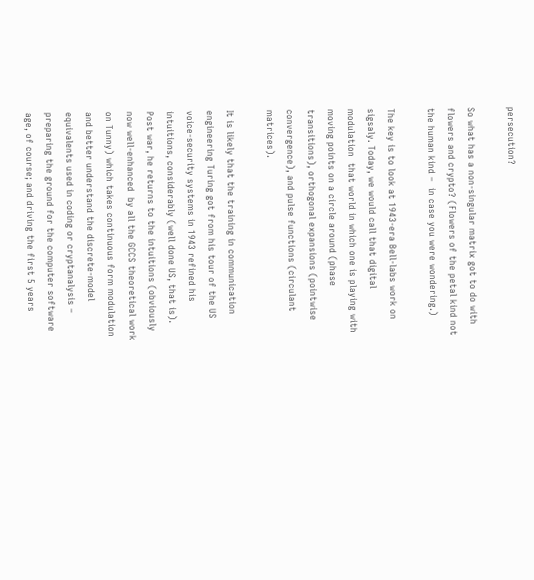persecution?

So what has a non-singular matrix got to do with flowers and crypto? (Flowers of the petal kind not the human kind –  in case you were wondering.)

The key is to look at 1943-era Bell-labs work on sigsaly. Today, we would call that digital modulation  that world in which one is playing with moving points on a circle around (phase transitions), orthogonal expansions (pointwise convergence), and pulse functions (circulant matrices).

It is likely that the training in communication engineering Turing got from his tour of the US voice-security systems in 1943 refined his intuitions, considerably (well done US, that is). Post war, he returns to the intuitions (obviously now well-enhanced  by all the GCCS theoretical work on Tunny) which takes continuous form modulation and better understand the discrete-model equivalents used in coding or cryptanalysis – preparing the ground for the computer software age, of course; and driving the first 5 years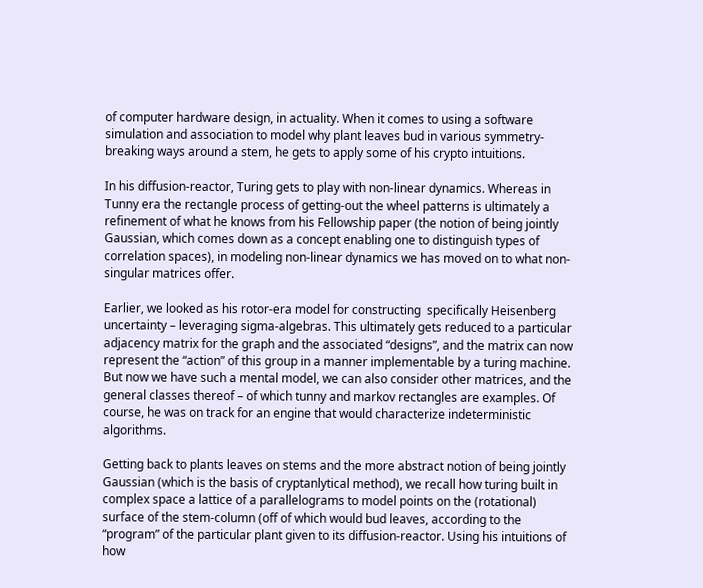of computer hardware design, in actuality. When it comes to using a software simulation and association to model why plant leaves bud in various symmetry-breaking ways around a stem, he gets to apply some of his crypto intuitions.

In his diffusion-reactor, Turing gets to play with non-linear dynamics. Whereas in Tunny era the rectangle process of getting-out the wheel patterns is ultimately a refinement of what he knows from his Fellowship paper (the notion of being jointly Gaussian, which comes down as a concept enabling one to distinguish types of correlation spaces), in modeling non-linear dynamics we has moved on to what non-singular matrices offer.

Earlier, we looked as his rotor-era model for constructing  specifically Heisenberg uncertainty – leveraging sigma-algebras. This ultimately gets reduced to a particular adjacency matrix for the graph and the associated “designs”, and the matrix can now represent the “action” of this group in a manner implementable by a turing machine. But now we have such a mental model, we can also consider other matrices, and the general classes thereof – of which tunny and markov rectangles are examples. Of course, he was on track for an engine that would characterize indeterministic algorithms.

Getting back to plants leaves on stems and the more abstract notion of being jointly Gaussian (which is the basis of cryptanlytical method), we recall how turing built in complex space a lattice of a parallelograms to model points on the (rotational) surface of the stem-column (off of which would bud leaves, according to the “program” of the particular plant given to its diffusion-reactor. Using his intuitions of how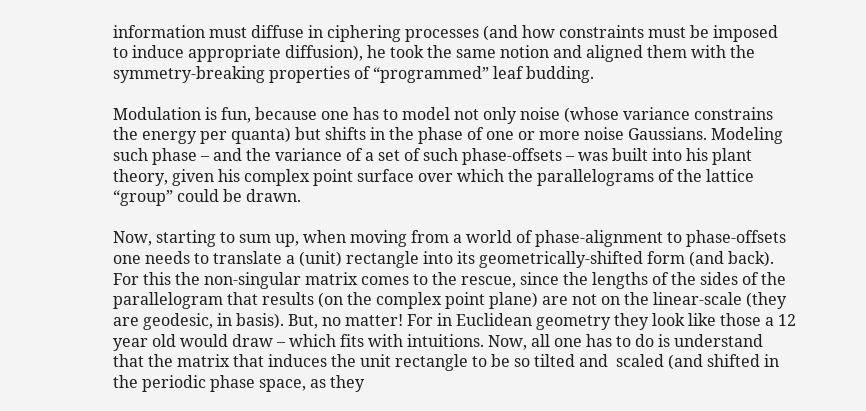information must diffuse in ciphering processes (and how constraints must be imposed to induce appropriate diffusion), he took the same notion and aligned them with the symmetry-breaking properties of “programmed” leaf budding.

Modulation is fun, because one has to model not only noise (whose variance constrains the energy per quanta) but shifts in the phase of one or more noise Gaussians. Modeling such phase – and the variance of a set of such phase-offsets – was built into his plant theory, given his complex point surface over which the parallelograms of the lattice “group” could be drawn.

Now, starting to sum up, when moving from a world of phase-alignment to phase-offsets one needs to translate a (unit) rectangle into its geometrically-shifted form (and back). For this the non-singular matrix comes to the rescue, since the lengths of the sides of the parallelogram that results (on the complex point plane) are not on the linear-scale (they are geodesic, in basis). But, no matter! For in Euclidean geometry they look like those a 12 year old would draw – which fits with intuitions. Now, all one has to do is understand that the matrix that induces the unit rectangle to be so tilted and  scaled (and shifted in the periodic phase space, as they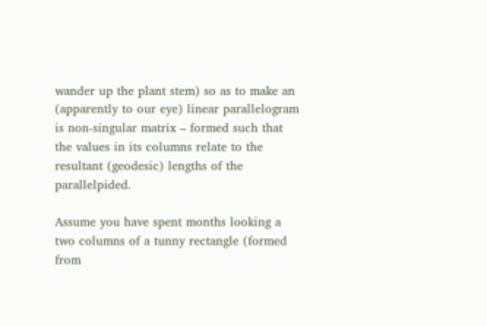wander up the plant stem) so as to make an (apparently to our eye) linear parallelogram is non-singular matrix – formed such that the values in its columns relate to the resultant (geodesic) lengths of the parallelpided.

Assume you have spent months looking a two columns of a tunny rectangle (formed from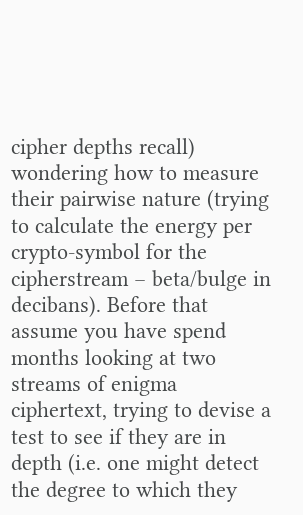cipher depths recall) wondering how to measure their pairwise nature (trying to calculate the energy per crypto-symbol for the cipherstream – beta/bulge in decibans). Before that assume you have spend months looking at two streams of enigma ciphertext, trying to devise a test to see if they are in depth (i.e. one might detect the degree to which they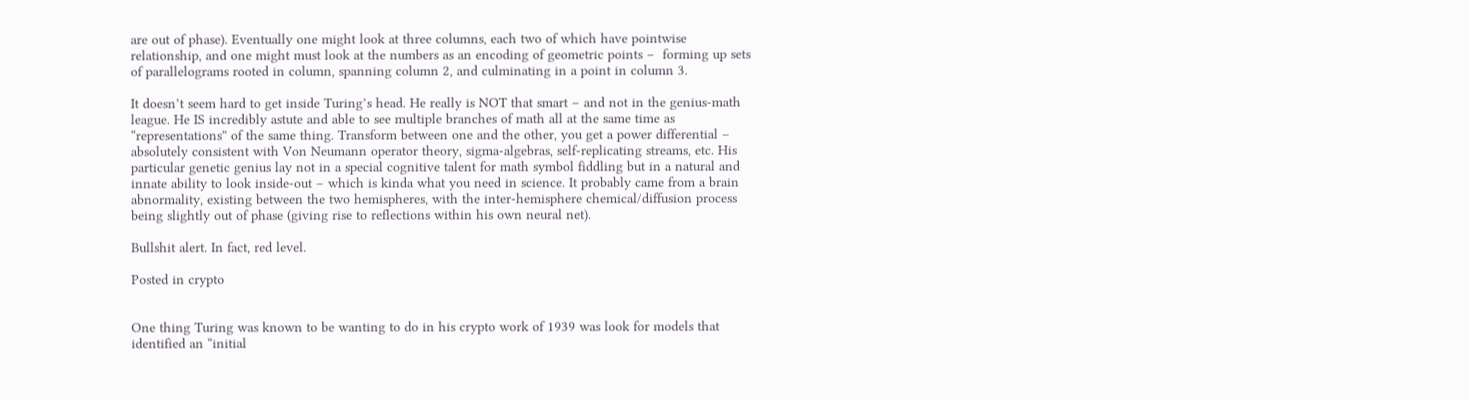are out of phase). Eventually one might look at three columns, each two of which have pointwise relationship, and one might must look at the numbers as an encoding of geometric points –  forming up sets of parallelograms rooted in column, spanning column 2, and culminating in a point in column 3.

It doesn’t seem hard to get inside Turing’s head. He really is NOT that smart – and not in the genius-math league. He IS incredibly astute and able to see multiple branches of math all at the same time as “representations” of the same thing. Transform between one and the other, you get a power differential – absolutely consistent with Von Neumann operator theory, sigma-algebras, self-replicating streams, etc. His particular genetic genius lay not in a special cognitive talent for math symbol fiddling but in a natural and innate ability to look inside-out – which is kinda what you need in science. It probably came from a brain abnormality, existing between the two hemispheres, with the inter-hemisphere chemical/diffusion process being slightly out of phase (giving rise to reflections within his own neural net).

Bullshit alert. In fact, red level.

Posted in crypto


One thing Turing was known to be wanting to do in his crypto work of 1939 was look for models that identified an “initial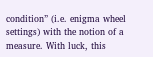condition” (i.e. enigma wheel settings) with the notion of a measure. With luck, this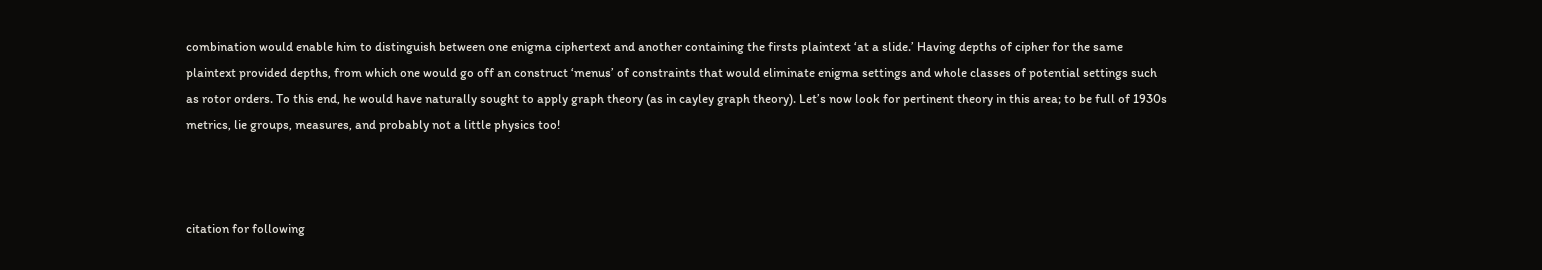combination would enable him to distinguish between one enigma ciphertext and another containing the firsts plaintext ‘at a slide.’ Having depths of cipher for the same plaintext provided depths, from which one would go off an construct ‘menus’ of constraints that would eliminate enigma settings and whole classes of potential settings such as rotor orders. To this end, he would have naturally sought to apply graph theory (as in cayley graph theory). Let’s now look for pertinent theory in this area; to be full of 1930s metrics, lie groups, measures, and probably not a little physics too!



citation for following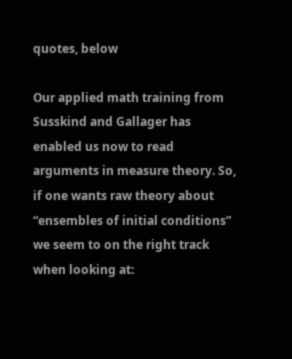quotes, below

Our applied math training from Susskind and Gallager has enabled us now to read arguments in measure theory. So, if one wants raw theory about “ensembles of initial conditions” we seem to on the right track when looking at: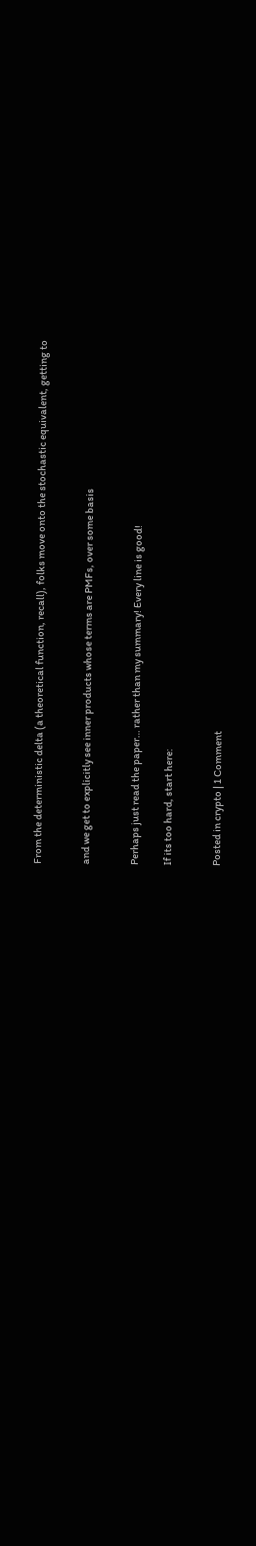From the deterministic delta (a theoretical function, recall), folks move onto the stochastic equivalent, getting to


and we get to explicitly see inner products whose terms are PMFs, over some basis


Perhaps just read the paper… rather than my summary! Every line is good!

If its too hard, start here:


Posted in crypto | 1 Comment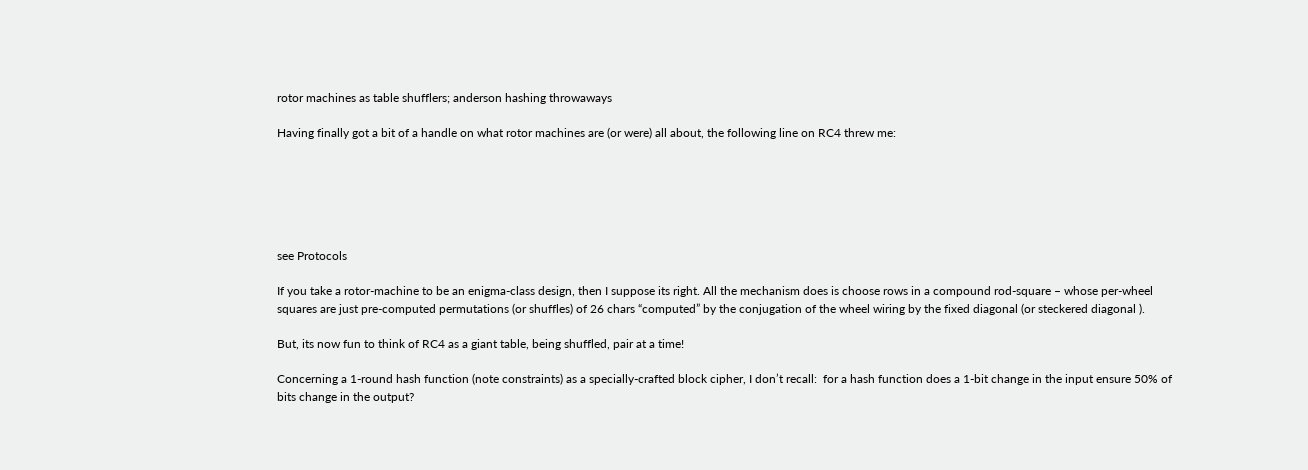rotor machines as table shufflers; anderson hashing throwaways

Having finally got a bit of a handle on what rotor machines are (or were) all about, the following line on RC4 threw me:






see Protocols

If you take a rotor-machine to be an enigma-class design, then I suppose its right. All the mechanism does is choose rows in a compound rod-square – whose per-wheel squares are just pre-computed permutations (or shuffles) of 26 chars “computed” by the conjugation of the wheel wiring by the fixed diagonal (or steckered diagonal ).

But, its now fun to think of RC4 as a giant table, being shuffled, pair at a time!

Concerning a 1-round hash function (note constraints) as a specially-crafted block cipher, I don’t recall:  for a hash function does a 1-bit change in the input ensure 50% of bits change in the output?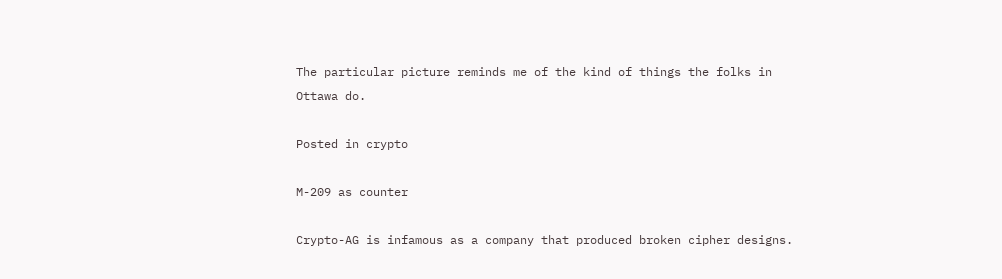The particular picture reminds me of the kind of things the folks in Ottawa do.

Posted in crypto

M-209 as counter

Crypto-AG is infamous as a company that produced broken cipher designs.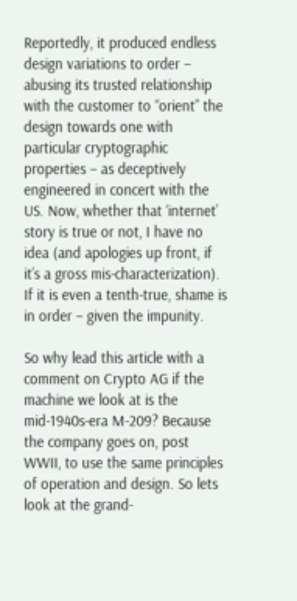Reportedly, it produced endless design variations to order – abusing its trusted relationship with the customer to “orient” the design towards one with particular cryptographic properties – as deceptively engineered in concert with the US. Now, whether that ‘internet’ story is true or not, I have no idea (and apologies up front, if it’s a gross mis-characterization).  If it is even a tenth-true, shame is in order – given the impunity.

So why lead this article with a comment on Crypto AG if the machine we look at is the mid-1940s-era M-209? Because the company goes on, post WWII, to use the same principles of operation and design. So lets look at the grand-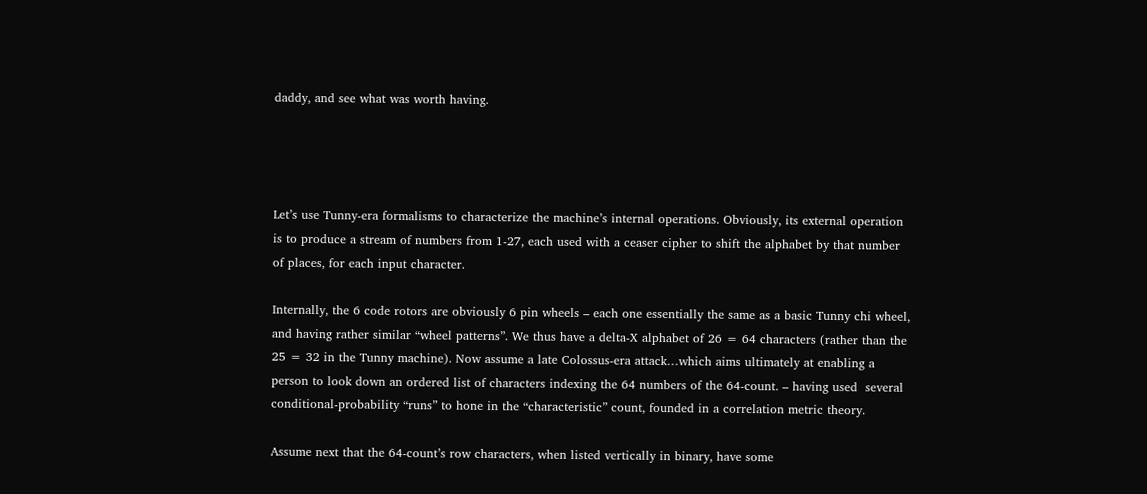daddy, and see what was worth having.




Let’s use Tunny-era formalisms to characterize the machine’s internal operations. Obviously, its external operation is to produce a stream of numbers from 1-27, each used with a ceaser cipher to shift the alphabet by that number of places, for each input character.

Internally, the 6 code rotors are obviously 6 pin wheels – each one essentially the same as a basic Tunny chi wheel, and having rather similar “wheel patterns”. We thus have a delta-X alphabet of 26 = 64 characters (rather than the 25 = 32 in the Tunny machine). Now assume a late Colossus-era attack…which aims ultimately at enabling a person to look down an ordered list of characters indexing the 64 numbers of the 64-count. – having used  several conditional-probability “runs” to hone in the “characteristic” count, founded in a correlation metric theory.

Assume next that the 64-count’s row characters, when listed vertically in binary, have some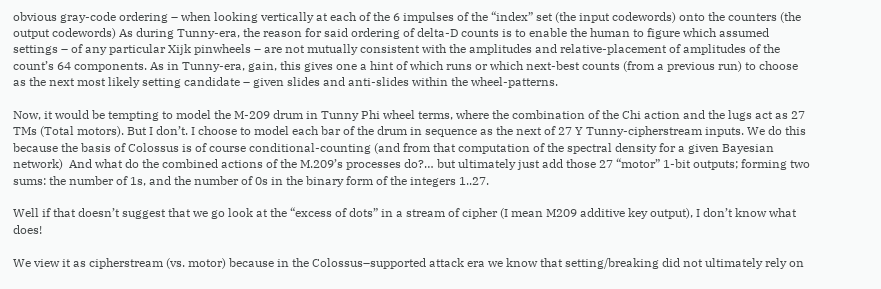obvious gray-code ordering – when looking vertically at each of the 6 impulses of the “index” set (the input codewords) onto the counters (the output codewords) As during Tunny-era, the reason for said ordering of delta-D counts is to enable the human to figure which assumed settings – of any particular Xijk pinwheels – are not mutually consistent with the amplitudes and relative-placement of amplitudes of the count’s 64 components. As in Tunny-era, gain, this gives one a hint of which runs or which next-best counts (from a previous run) to choose as the next most likely setting candidate – given slides and anti-slides within the wheel-patterns.

Now, it would be tempting to model the M-209 drum in Tunny Phi wheel terms, where the combination of the Chi action and the lugs act as 27 TMs (Total motors). But I don’t. I choose to model each bar of the drum in sequence as the next of 27 Y Tunny-cipherstream inputs. We do this because the basis of Colossus is of course conditional-counting (and from that computation of the spectral density for a given Bayesian network)  And what do the combined actions of the M.209’s processes do?… but ultimately just add those 27 “motor” 1-bit outputs; forming two sums: the number of 1s, and the number of 0s in the binary form of the integers 1..27.

Well if that doesn’t suggest that we go look at the “excess of dots” in a stream of cipher (I mean M209 additive key output), I don’t know what does!

We view it as cipherstream (vs. motor) because in the Colossus–supported attack era we know that setting/breaking did not ultimately rely on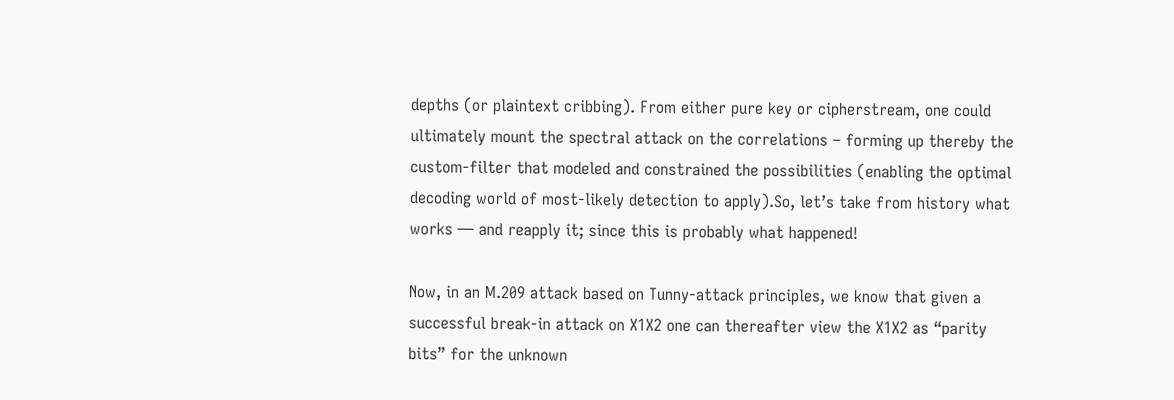depths (or plaintext cribbing). From either pure key or cipherstream, one could ultimately mount the spectral attack on the correlations – forming up thereby the custom-filter that modeled and constrained the possibilities (enabling the optimal decoding world of most-likely detection to apply).So, let’s take from history what works — and reapply it; since this is probably what happened!

Now, in an M.209 attack based on Tunny-attack principles, we know that given a successful break-in attack on X1X2 one can thereafter view the X1X2 as “parity bits” for the unknown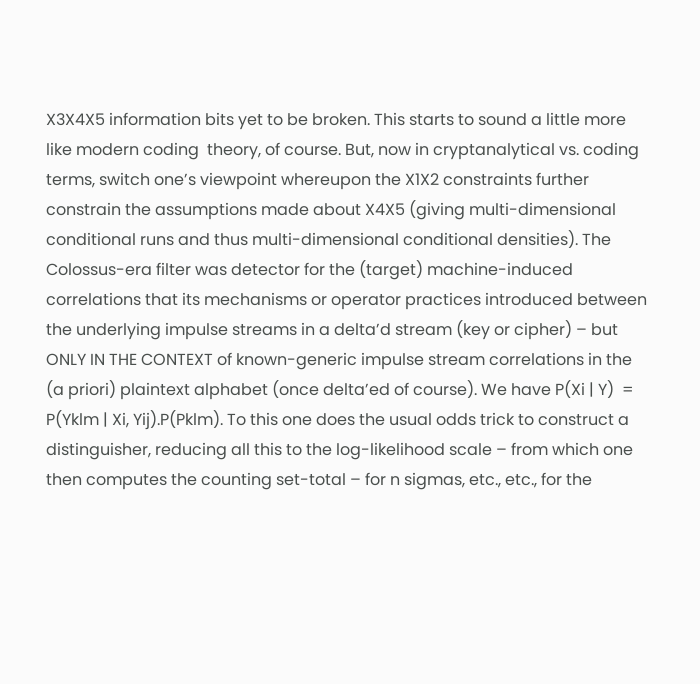X3X4X5 information bits yet to be broken. This starts to sound a little more like modern coding  theory, of course. But, now in cryptanalytical vs. coding terms, switch one’s viewpoint whereupon the X1X2 constraints further constrain the assumptions made about X4X5 (giving multi-dimensional conditional runs and thus multi-dimensional conditional densities). The Colossus-era filter was detector for the (target) machine-induced correlations that its mechanisms or operator practices introduced between the underlying impulse streams in a delta’d stream (key or cipher) – but ONLY IN THE CONTEXT of known-generic impulse stream correlations in the (a priori) plaintext alphabet (once delta’ed of course). We have P(Xi | Y)  = P(Yklm | Xi, Yij).P(Pklm). To this one does the usual odds trick to construct a distinguisher, reducing all this to the log-likelihood scale – from which one then computes the counting set-total – for n sigmas, etc., etc., for the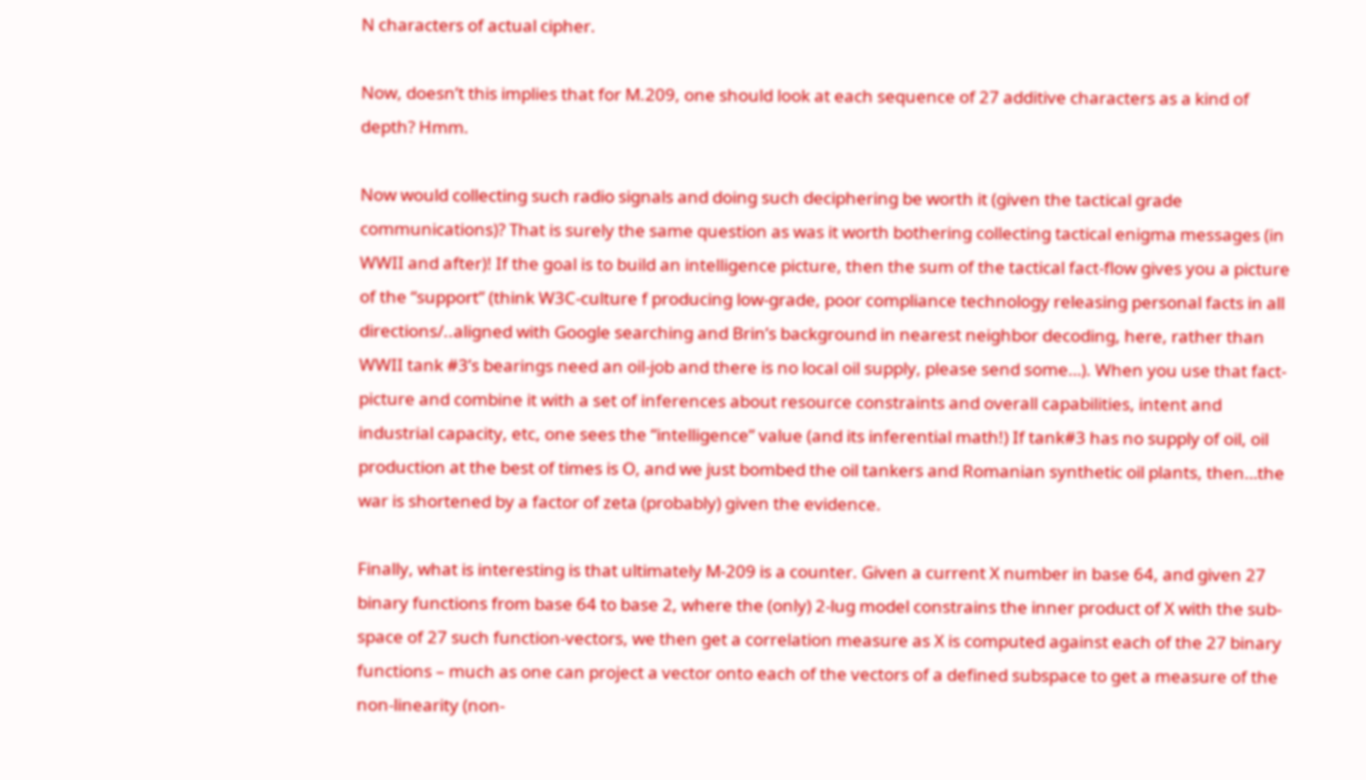N characters of actual cipher.

Now, doesn’t this implies that for M.209, one should look at each sequence of 27 additive characters as a kind of depth? Hmm.

Now would collecting such radio signals and doing such deciphering be worth it (given the tactical grade communications)? That is surely the same question as was it worth bothering collecting tactical enigma messages (in WWII and after)! If the goal is to build an intelligence picture, then the sum of the tactical fact-flow gives you a picture of the “support” (think W3C-culture f producing low-grade, poor compliance technology releasing personal facts in all directions/..aligned with Google searching and Brin’s background in nearest neighbor decoding, here, rather than WWII tank #3’s bearings need an oil-job and there is no local oil supply, please send some…). When you use that fact-picture and combine it with a set of inferences about resource constraints and overall capabilities, intent and industrial capacity, etc, one sees the “intelligence” value (and its inferential math!) If tank#3 has no supply of oil, oil production at the best of times is O, and we just bombed the oil tankers and Romanian synthetic oil plants, then…the war is shortened by a factor of zeta (probably) given the evidence.

Finally, what is interesting is that ultimately M-209 is a counter. Given a current X number in base 64, and given 27 binary functions from base 64 to base 2, where the (only) 2-lug model constrains the inner product of X with the sub-space of 27 such function-vectors, we then get a correlation measure as X is computed against each of the 27 binary functions – much as one can project a vector onto each of the vectors of a defined subspace to get a measure of the non-linearity (non-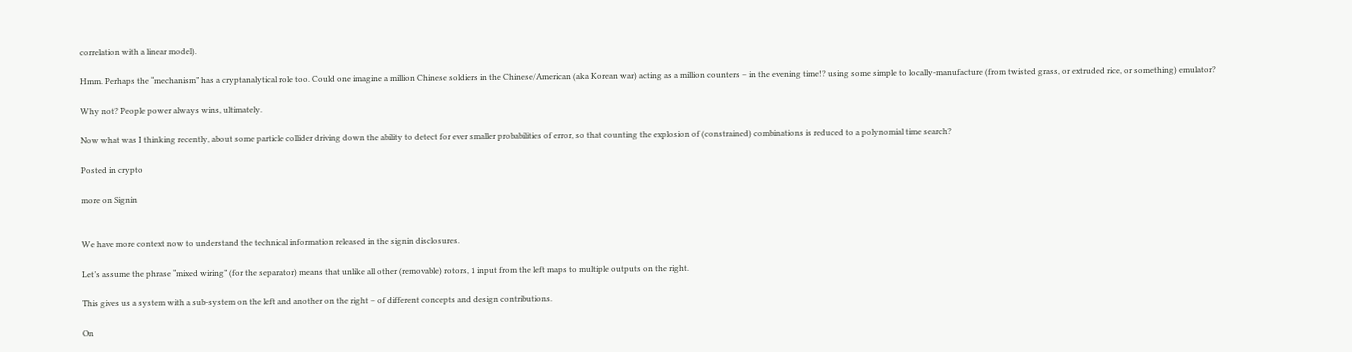correlation with a linear model).

Hmm. Perhaps the “mechanism” has a cryptanalytical role too. Could one imagine a million Chinese soldiers in the Chinese/American (aka Korean war) acting as a million counters – in the evening time!? using some simple to locally-manufacture (from twisted grass, or extruded rice, or something) emulator?

Why not? People power always wins, ultimately.

Now what was I thinking recently, about some particle collider driving down the ability to detect for ever smaller probabilities of error, so that counting the explosion of (constrained) combinations is reduced to a polynomial time search?

Posted in crypto

more on Signin


We have more context now to understand the technical information released in the signin disclosures.

Let’s assume the phrase “mixed wiring” (for the separator) means that unlike all other (removable) rotors, 1 input from the left maps to multiple outputs on the right.

This gives us a system with a sub-system on the left and another on the right – of different concepts and design contributions.

On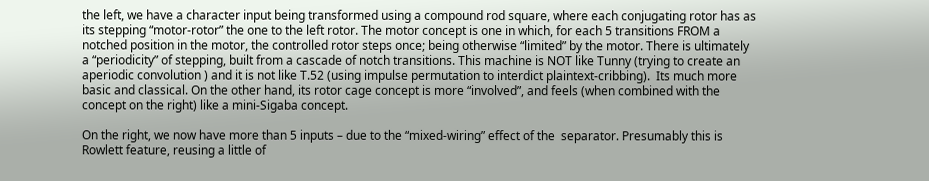the left, we have a character input being transformed using a compound rod square, where each conjugating rotor has as its stepping “motor-rotor” the one to the left rotor. The motor concept is one in which, for each 5 transitions FROM a notched position in the motor, the controlled rotor steps once; being otherwise “limited” by the motor. There is ultimately a “periodicity” of stepping, built from a cascade of notch transitions. This machine is NOT like Tunny (trying to create an aperiodic convolution ) and it is not like T.52 (using impulse permutation to interdict plaintext-cribbing).  Its much more basic and classical. On the other hand, its rotor cage concept is more “involved”, and feels (when combined with the concept on the right) like a mini-Sigaba concept.

On the right, we now have more than 5 inputs – due to the “mixed-wiring” effect of the  separator. Presumably this is Rowlett feature, reusing a little of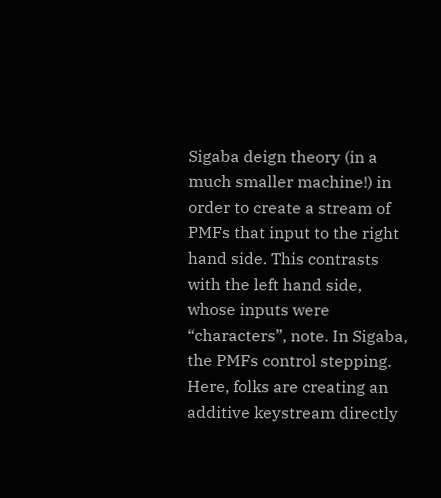Sigaba deign theory (in a much smaller machine!) in order to create a stream of PMFs that input to the right hand side. This contrasts with the left hand side, whose inputs were “characters”, note. In Sigaba, the PMFs control stepping. Here, folks are creating an additive keystream directly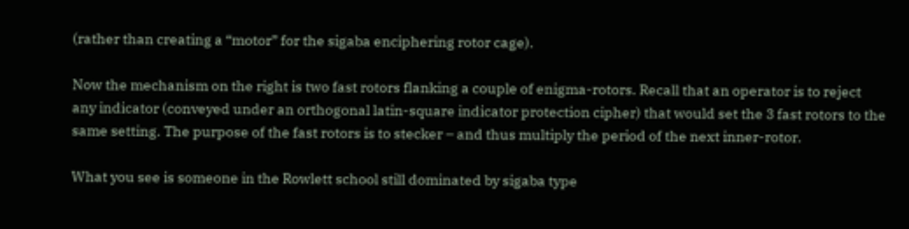(rather than creating a “motor” for the sigaba enciphering rotor cage).

Now the mechanism on the right is two fast rotors flanking a couple of enigma-rotors. Recall that an operator is to reject any indicator (conveyed under an orthogonal latin-square indicator protection cipher) that would set the 3 fast rotors to the same setting. The purpose of the fast rotors is to stecker – and thus multiply the period of the next inner-rotor.

What you see is someone in the Rowlett school still dominated by sigaba type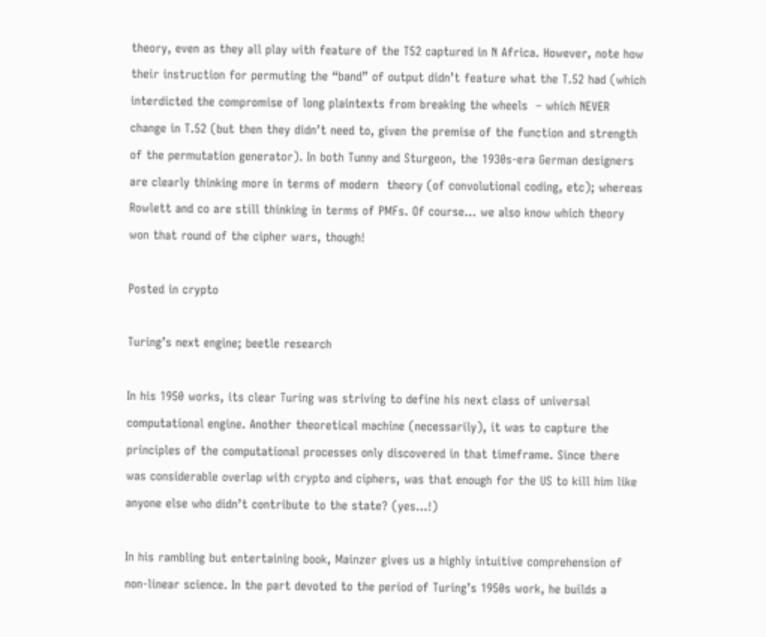theory, even as they all play with feature of the T52 captured in N Africa. However, note how their instruction for permuting the “band” of output didn’t feature what the T.52 had (which interdicted the compromise of long plaintexts from breaking the wheels  – which NEVER change in T.52 (but then they didn’t need to, given the premise of the function and strength of the permutation generator). In both Tunny and Sturgeon, the 1930s-era German designers are clearly thinking more in terms of modern  theory (of convolutional coding, etc); whereas Rowlett and co are still thinking in terms of PMFs. Of course… we also know which theory won that round of the cipher wars, though!

Posted in crypto

Turing’s next engine; beetle research

In his 1950 works, its clear Turing was striving to define his next class of universal computational engine. Another theoretical machine (necessarily), it was to capture the principles of the computational processes only discovered in that timeframe. Since there was considerable overlap with crypto and ciphers, was that enough for the US to kill him like anyone else who didn’t contribute to the state? (yes…!)

In his rambling but entertaining book, Mainzer gives us a highly intuitive comprehension of non-linear science. In the part devoted to the period of Turing’s 1950s work, he builds a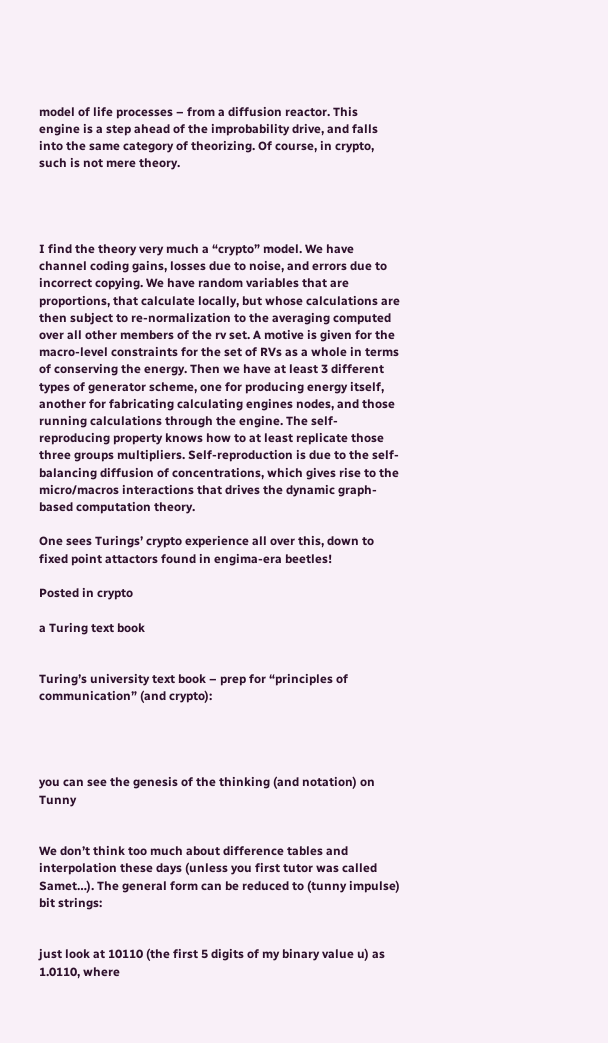model of life processes – from a diffusion reactor. This engine is a step ahead of the improbability drive, and falls into the same category of theorizing. Of course, in crypto, such is not mere theory.




I find the theory very much a “crypto” model. We have channel coding gains, losses due to noise, and errors due to incorrect copying. We have random variables that are proportions, that calculate locally, but whose calculations are then subject to re-normalization to the averaging computed over all other members of the rv set. A motive is given for the macro-level constraints for the set of RVs as a whole in terms of conserving the energy. Then we have at least 3 different types of generator scheme, one for producing energy itself, another for fabricating calculating engines nodes, and those running calculations through the engine. The self-reproducing property knows how to at least replicate those three groups multipliers. Self-reproduction is due to the self-balancing diffusion of concentrations, which gives rise to the micro/macros interactions that drives the dynamic graph-based computation theory.

One sees Turings’ crypto experience all over this, down to fixed point attactors found in engima-era beetles!

Posted in crypto

a Turing text book


Turing’s university text book – prep for “principles of communication” (and crypto):




you can see the genesis of the thinking (and notation) on Tunny


We don’t think too much about difference tables and interpolation these days (unless you first tutor was called Samet…). The general form can be reduced to (tunny impulse) bit strings:


just look at 10110 (the first 5 digits of my binary value u) as 1.0110, where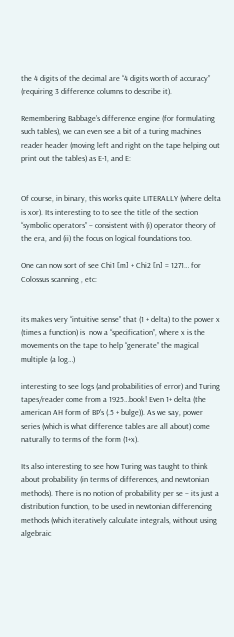the 4 digits of the decimal are “4 digits worth of accuracy” (requiring 3 difference columns to describe it).

Remembering Babbage’s difference engine (for formulating such tables), we can even see a bit of a turing machines reader header (moving left and right on the tape helping out print out the tables) as E-1, and E:


Of course, in binary, this works quite LITERALLY (where delta is xor). Its interesting to to see the title of the section “symbolic operators” – consistent with (i) operator theory of the era, and (ii) the focus on logical foundations too.

One can now sort of see Chi1 [m] + Chi2 [n] = 1271… for Colossus scanning , etc:


its makes very “intuitive sense” that (1 + delta) to the power x (times a function) is  now a “specification”, where x is the movements on the tape to help “generate” the magical multiple (a log…)

interesting to see logs (and probabilities of error) and Turing tapes/reader come from a 1925…book! Even 1+ delta (the american AH form of BP’s (.5 + bulge)). As we say, power series (which is what difference tables are all about) come naturally to terms of the form (1+x).

Its also interesting to see how Turing was taught to think about probability (in terms of differences, and newtonian methods). There is no notion of probability per se – its just a distribution function, to be used in newtonian differencing methods (which iteratively calculate integrals, without using algebraic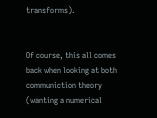transforms).


Of course, this all comes back when looking at both communiction theory (wanting a numerical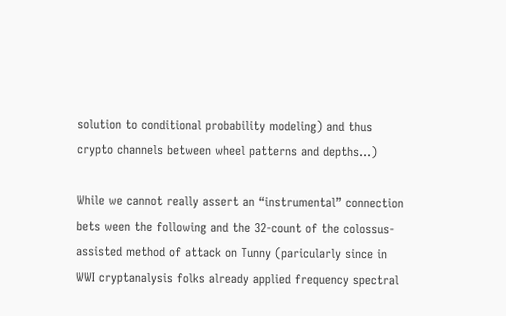solution to conditional probability modeling) and thus crypto channels between wheel patterns and depths…)

While we cannot really assert an “instrumental” connection bets ween the following and the 32-count of the colossus-assisted method of attack on Tunny (paricularly since in WWI cryptanalysis folks already applied frequency spectral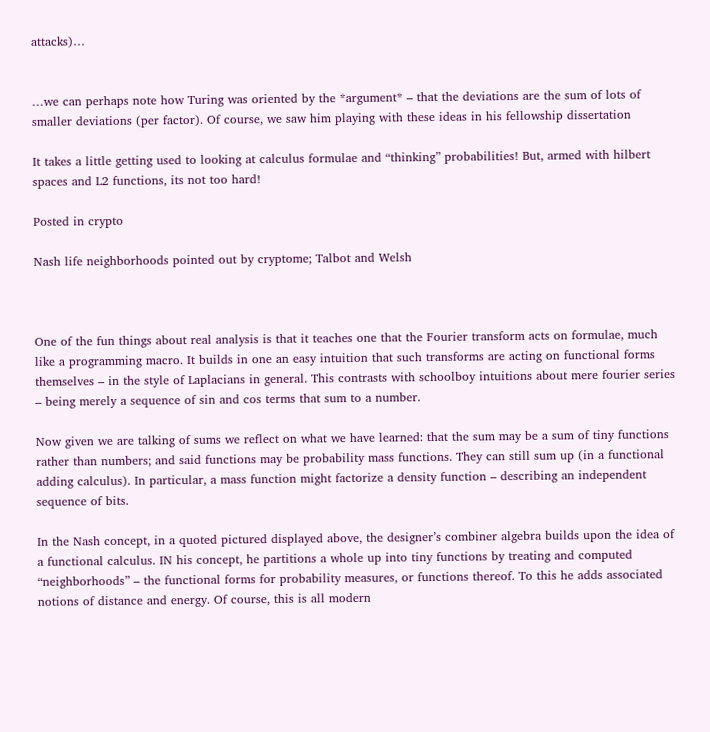attacks)…


…we can perhaps note how Turing was oriented by the *argument* – that the deviations are the sum of lots of smaller deviations (per factor). Of course, we saw him playing with these ideas in his fellowship dissertation

It takes a little getting used to looking at calculus formulae and “thinking” probabilities! But, armed with hilbert spaces and L2 functions, its not too hard!

Posted in crypto

Nash life neighborhoods pointed out by cryptome; Talbot and Welsh



One of the fun things about real analysis is that it teaches one that the Fourier transform acts on formulae, much like a programming macro. It builds in one an easy intuition that such transforms are acting on functional forms themselves – in the style of Laplacians in general. This contrasts with schoolboy intuitions about mere fourier series – being merely a sequence of sin and cos terms that sum to a number.

Now given we are talking of sums we reflect on what we have learned: that the sum may be a sum of tiny functions rather than numbers; and said functions may be probability mass functions. They can still sum up (in a functional adding calculus). In particular, a mass function might factorize a density function – describing an independent sequence of bits.

In the Nash concept, in a quoted pictured displayed above, the designer’s combiner algebra builds upon the idea of a functional calculus. IN his concept, he partitions a whole up into tiny functions by treating and computed “neighborhoods” – the functional forms for probability measures, or functions thereof. To this he adds associated notions of distance and energy. Of course, this is all modern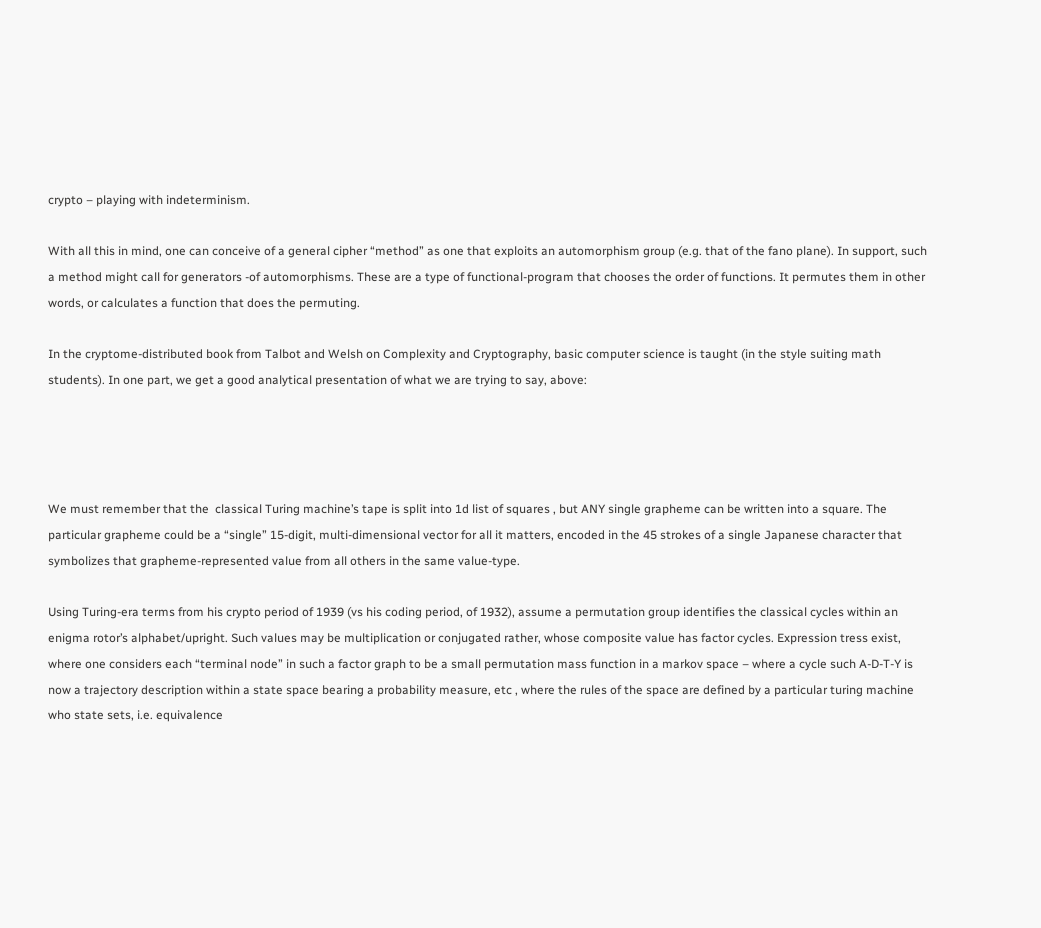crypto – playing with indeterminism.

With all this in mind, one can conceive of a general cipher “method” as one that exploits an automorphism group (e.g. that of the fano plane). In support, such a method might call for generators -of automorphisms. These are a type of functional-program that chooses the order of functions. It permutes them in other words, or calculates a function that does the permuting.

In the cryptome-distributed book from Talbot and Welsh on Complexity and Cryptography, basic computer science is taught (in the style suiting math students). In one part, we get a good analytical presentation of what we are trying to say, above:




We must remember that the  classical Turing machine’s tape is split into 1d list of squares , but ANY single grapheme can be written into a square. The particular grapheme could be a “single” 15-digit, multi-dimensional vector for all it matters, encoded in the 45 strokes of a single Japanese character that symbolizes that grapheme-represented value from all others in the same value-type.

Using Turing-era terms from his crypto period of 1939 (vs his coding period, of 1932), assume a permutation group identifies the classical cycles within an enigma rotor’s alphabet/upright. Such values may be multiplication or conjugated rather, whose composite value has factor cycles. Expression tress exist, where one considers each “terminal node” in such a factor graph to be a small permutation mass function in a markov space – where a cycle such A-D-T-Y is now a trajectory description within a state space bearing a probability measure, etc , where the rules of the space are defined by a particular turing machine who state sets, i.e. equivalence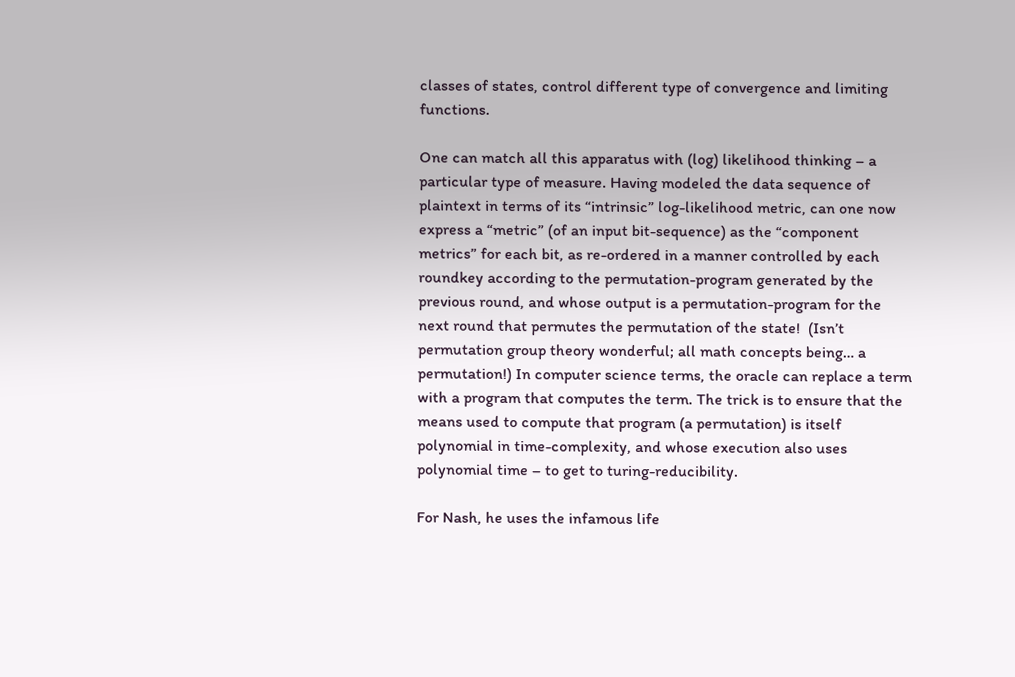classes of states, control different type of convergence and limiting functions.

One can match all this apparatus with (log) likelihood thinking – a particular type of measure. Having modeled the data sequence of plaintext in terms of its “intrinsic” log-likelihood metric, can one now express a “metric” (of an input bit-sequence) as the “component metrics” for each bit, as re-ordered in a manner controlled by each roundkey according to the permutation-program generated by the previous round, and whose output is a permutation-program for the next round that permutes the permutation of the state!  (Isn’t permutation group theory wonderful; all math concepts being… a  permutation!) In computer science terms, the oracle can replace a term with a program that computes the term. The trick is to ensure that the means used to compute that program (a permutation) is itself polynomial in time-complexity, and whose execution also uses polynomial time – to get to turing-reducibility.

For Nash, he uses the infamous life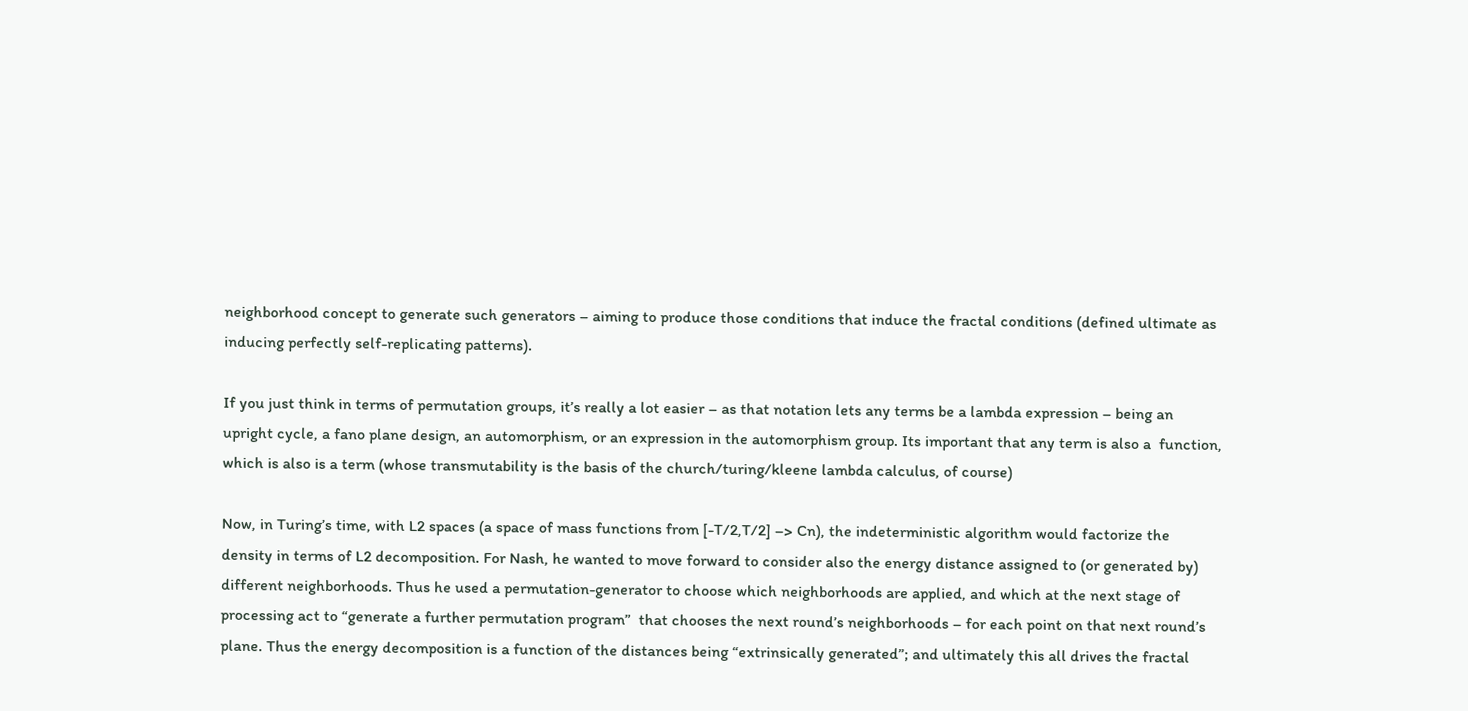neighborhood concept to generate such generators – aiming to produce those conditions that induce the fractal conditions (defined ultimate as inducing perfectly self-replicating patterns).

If you just think in terms of permutation groups, it’s really a lot easier – as that notation lets any terms be a lambda expression – being an upright cycle, a fano plane design, an automorphism, or an expression in the automorphism group. Its important that any term is also a  function, which is also is a term (whose transmutability is the basis of the church/turing/kleene lambda calculus, of course)

Now, in Turing’s time, with L2 spaces (a space of mass functions from [-T/2,T/2] –> Cn), the indeterministic algorithm would factorize the density in terms of L2 decomposition. For Nash, he wanted to move forward to consider also the energy distance assigned to (or generated by) different neighborhoods. Thus he used a permutation-generator to choose which neighborhoods are applied, and which at the next stage of processing act to “generate a further permutation program”  that chooses the next round’s neighborhoods – for each point on that next round’s plane. Thus the energy decomposition is a function of the distances being “extrinsically generated”; and ultimately this all drives the fractal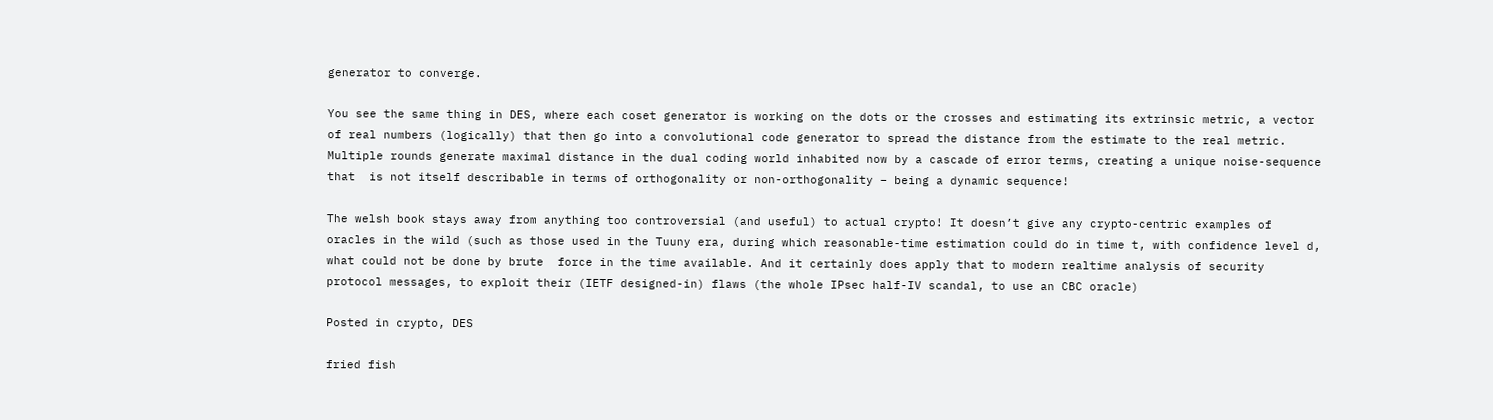generator to converge.

You see the same thing in DES, where each coset generator is working on the dots or the crosses and estimating its extrinsic metric, a vector of real numbers (logically) that then go into a convolutional code generator to spread the distance from the estimate to the real metric. Multiple rounds generate maximal distance in the dual coding world inhabited now by a cascade of error terms, creating a unique noise-sequence that  is not itself describable in terms of orthogonality or non-orthogonality – being a dynamic sequence!

The welsh book stays away from anything too controversial (and useful) to actual crypto! It doesn’t give any crypto-centric examples of oracles in the wild (such as those used in the Tuuny era, during which reasonable-time estimation could do in time t, with confidence level d, what could not be done by brute  force in the time available. And it certainly does apply that to modern realtime analysis of security protocol messages, to exploit their (IETF designed-in) flaws (the whole IPsec half-IV scandal, to use an CBC oracle)

Posted in crypto, DES

fried fish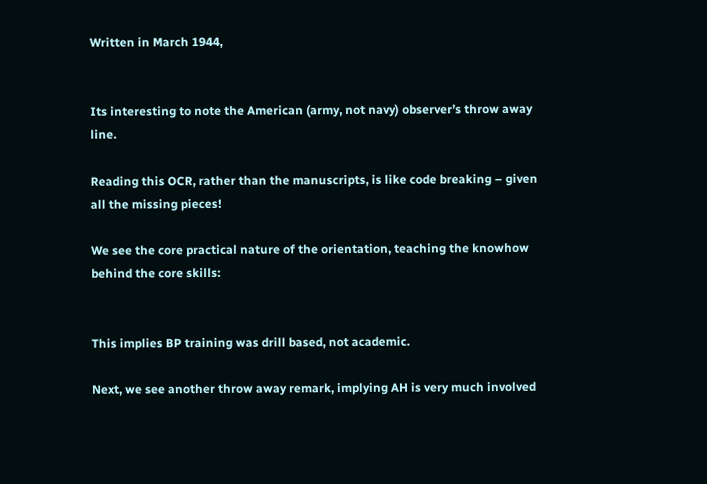Written in March 1944,


Its interesting to note the American (army, not navy) observer’s throw away line.

Reading this OCR, rather than the manuscripts, is like code breaking – given all the missing pieces!

We see the core practical nature of the orientation, teaching the knowhow behind the core skills:


This implies BP training was drill based, not academic.

Next, we see another throw away remark, implying AH is very much involved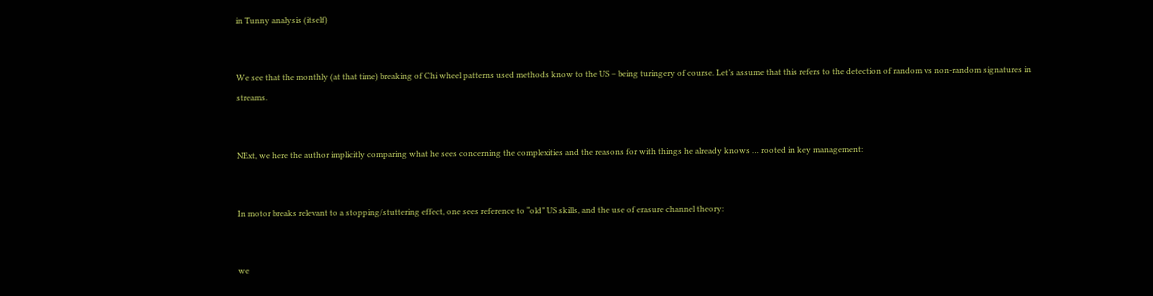in Tunny analysis (itself)


We see that the monthly (at that time) breaking of Chi wheel patterns used methods know to the US – being turingery of course. Let’s assume that this refers to the detection of random vs non-random signatures in streams.


NExt, we here the author implicitly comparing what he sees concerning the complexities and the reasons for with things he already knows … rooted in key management:


In motor breaks relevant to a stopping/stuttering effect, one sees reference to “old” US skills, and the use of erasure channel theory:


we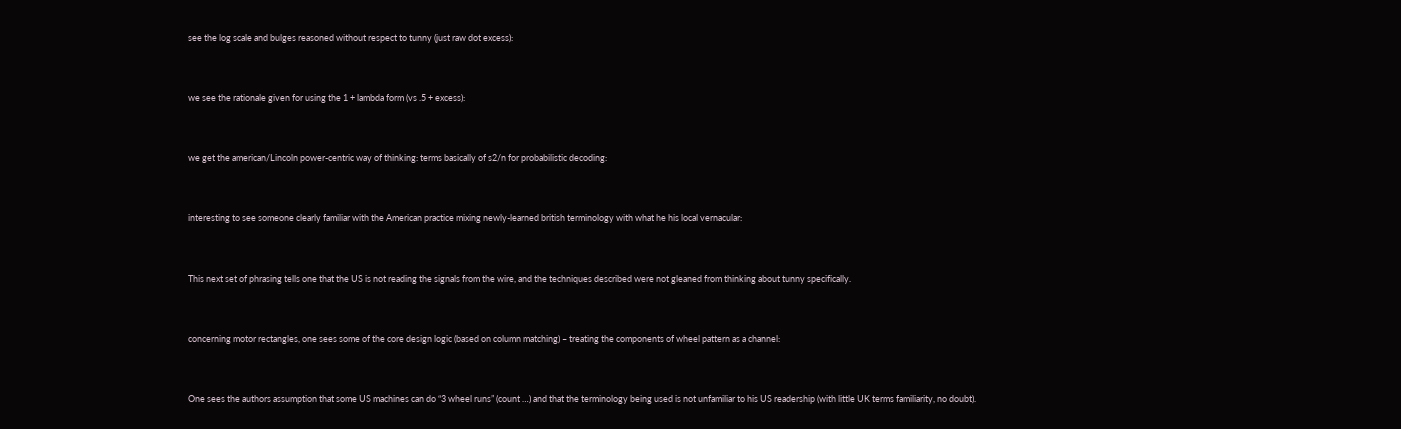see the log scale and bulges reasoned without respect to tunny (just raw dot excess):


we see the rationale given for using the 1 + lambda form (vs .5 + excess):


we get the american/Lincoln power-centric way of thinking: terms basically of s2/n for probabilistic decoding:


interesting to see someone clearly familiar with the American practice mixing newly-learned british terminology with what he his local vernacular:


This next set of phrasing tells one that the US is not reading the signals from the wire, and the techniques described were not gleaned from thinking about tunny specifically.


concerning motor rectangles, one sees some of the core design logic (based on column matching) – treating the components of wheel pattern as a channel:


One sees the authors assumption that some US machines can do “3 wheel runs” (count …) and that the terminology being used is not unfamiliar to his US readership (with little UK terms familiarity, no doubt).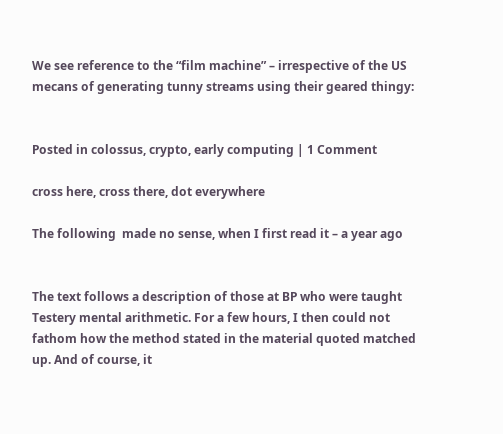We see reference to the “film machine” – irrespective of the US mecans of generating tunny streams using their geared thingy:


Posted in colossus, crypto, early computing | 1 Comment

cross here, cross there, dot everywhere

The following  made no sense, when I first read it – a year ago


The text follows a description of those at BP who were taught Testery mental arithmetic. For a few hours, I then could not fathom how the method stated in the material quoted matched up. And of course, it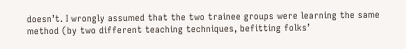doesn’t. I wrongly assumed that the two trainee groups were learning the same method (by two different teaching techniques, befitting folks’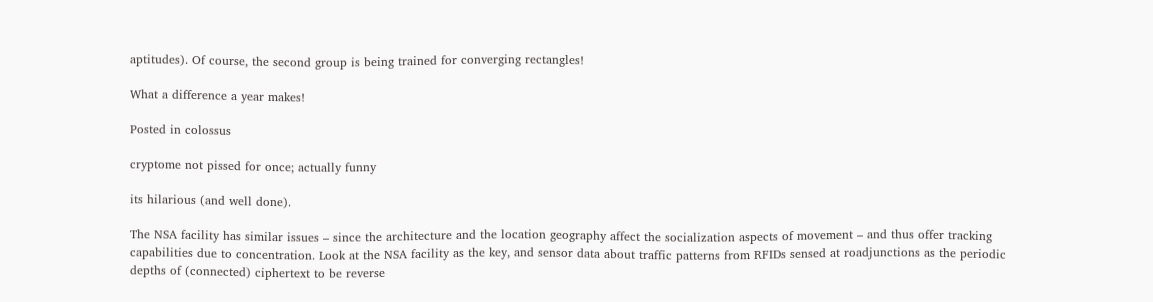aptitudes). Of course, the second group is being trained for converging rectangles!

What a difference a year makes!

Posted in colossus

cryptome not pissed for once; actually funny

its hilarious (and well done).

The NSA facility has similar issues – since the architecture and the location geography affect the socialization aspects of movement – and thus offer tracking capabilities due to concentration. Look at the NSA facility as the key, and sensor data about traffic patterns from RFIDs sensed at roadjunctions as the periodic depths of (connected) ciphertext to be reverse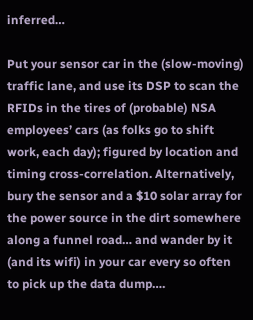inferred…

Put your sensor car in the (slow-moving) traffic lane, and use its DSP to scan the RFIDs in the tires of (probable) NSA employees’ cars (as folks go to shift work, each day); figured by location and timing cross-correlation. Alternatively, bury the sensor and a $10 solar array for the power source in the dirt somewhere along a funnel road… and wander by it (and its wifi) in your car every so often to pick up the data dump….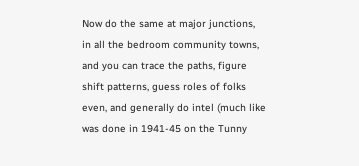Now do the same at major junctions, in all the bedroom community towns, and you can trace the paths, figure shift patterns, guess roles of folks even, and generally do intel (much like was done in 1941-45 on the Tunny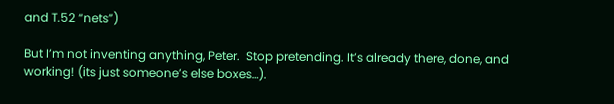and T.52 “nets”)

But I’m not inventing anything, Peter.  Stop pretending. It’s already there, done, and working! (its just someone’s else boxes…).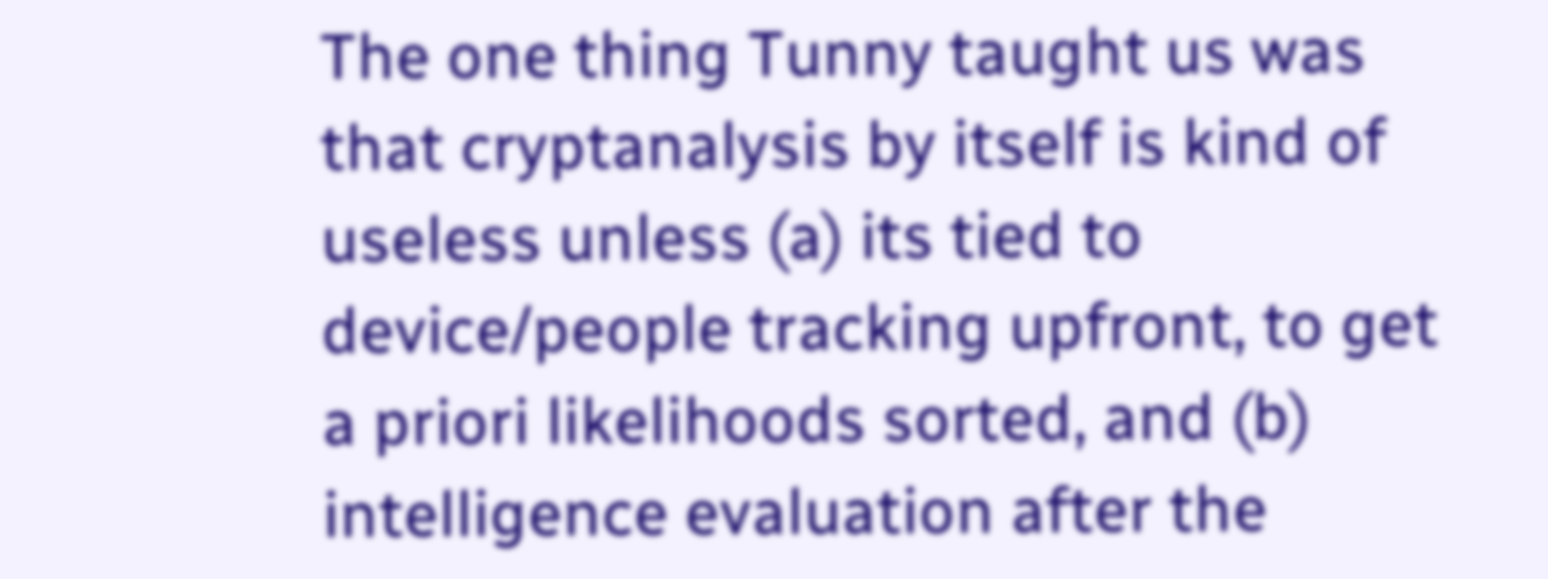The one thing Tunny taught us was that cryptanalysis by itself is kind of useless unless (a) its tied to device/people tracking upfront, to get a priori likelihoods sorted, and (b) intelligence evaluation after the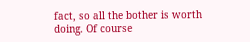fact, so all the bother is worth doing. Of course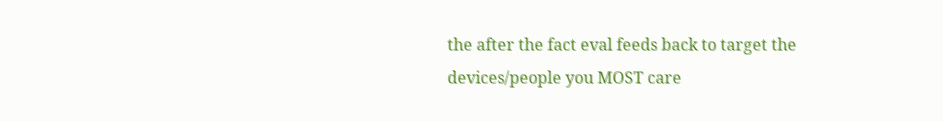the after the fact eval feeds back to target the devices/people you MOST care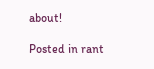about!

Posted in rant